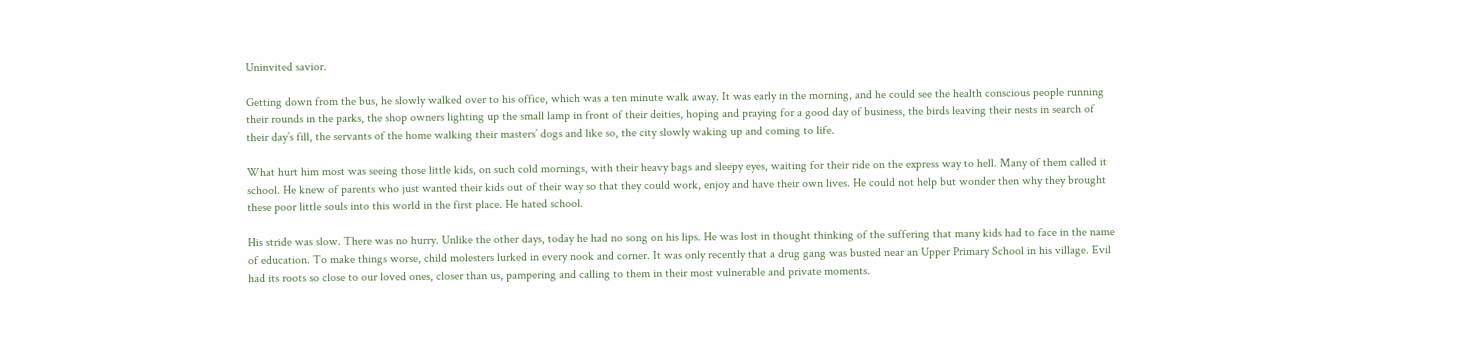Uninvited savior.

Getting down from the bus, he slowly walked over to his office, which was a ten minute walk away. It was early in the morning, and he could see the health conscious people running their rounds in the parks, the shop owners lighting up the small lamp in front of their deities, hoping and praying for a good day of business, the birds leaving their nests in search of their day’s fill, the servants of the home walking their masters’ dogs and like so, the city slowly waking up and coming to life.

What hurt him most was seeing those little kids, on such cold mornings, with their heavy bags and sleepy eyes, waiting for their ride on the express way to hell. Many of them called it school. He knew of parents who just wanted their kids out of their way so that they could work, enjoy and have their own lives. He could not help but wonder then why they brought these poor little souls into this world in the first place. He hated school.

His stride was slow. There was no hurry. Unlike the other days, today he had no song on his lips. He was lost in thought thinking of the suffering that many kids had to face in the name of education. To make things worse, child molesters lurked in every nook and corner. It was only recently that a drug gang was busted near an Upper Primary School in his village. Evil had its roots so close to our loved ones, closer than us, pampering and calling to them in their most vulnerable and private moments.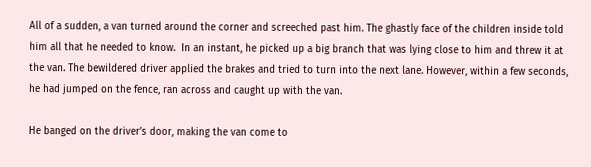All of a sudden, a van turned around the corner and screeched past him. The ghastly face of the children inside told him all that he needed to know.  In an instant, he picked up a big branch that was lying close to him and threw it at the van. The bewildered driver applied the brakes and tried to turn into the next lane. However, within a few seconds, he had jumped on the fence, ran across and caught up with the van.

He banged on the driver’s door, making the van come to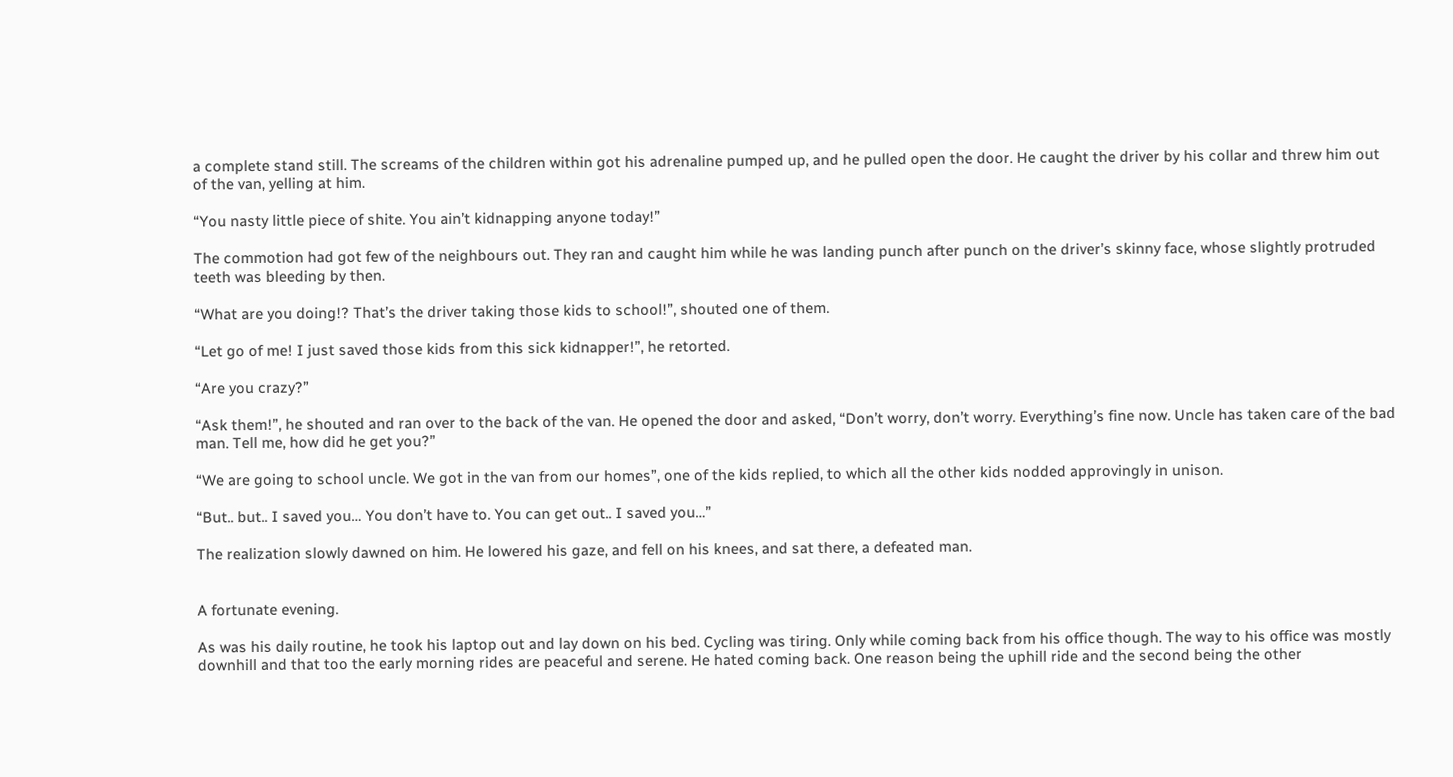a complete stand still. The screams of the children within got his adrenaline pumped up, and he pulled open the door. He caught the driver by his collar and threw him out of the van, yelling at him.

“You nasty little piece of shite. You ain’t kidnapping anyone today!”

The commotion had got few of the neighbours out. They ran and caught him while he was landing punch after punch on the driver’s skinny face, whose slightly protruded teeth was bleeding by then.

“What are you doing!? That’s the driver taking those kids to school!”, shouted one of them.

“Let go of me! I just saved those kids from this sick kidnapper!”, he retorted.

“Are you crazy?”

“Ask them!”, he shouted and ran over to the back of the van. He opened the door and asked, “Don’t worry, don’t worry. Everything’s fine now. Uncle has taken care of the bad man. Tell me, how did he get you?”

“We are going to school uncle. We got in the van from our homes”, one of the kids replied, to which all the other kids nodded approvingly in unison.

“But.. but.. I saved you… You don’t have to. You can get out.. I saved you…”

The realization slowly dawned on him. He lowered his gaze, and fell on his knees, and sat there, a defeated man.


A fortunate evening.

As was his daily routine, he took his laptop out and lay down on his bed. Cycling was tiring. Only while coming back from his office though. The way to his office was mostly downhill and that too the early morning rides are peaceful and serene. He hated coming back. One reason being the uphill ride and the second being the other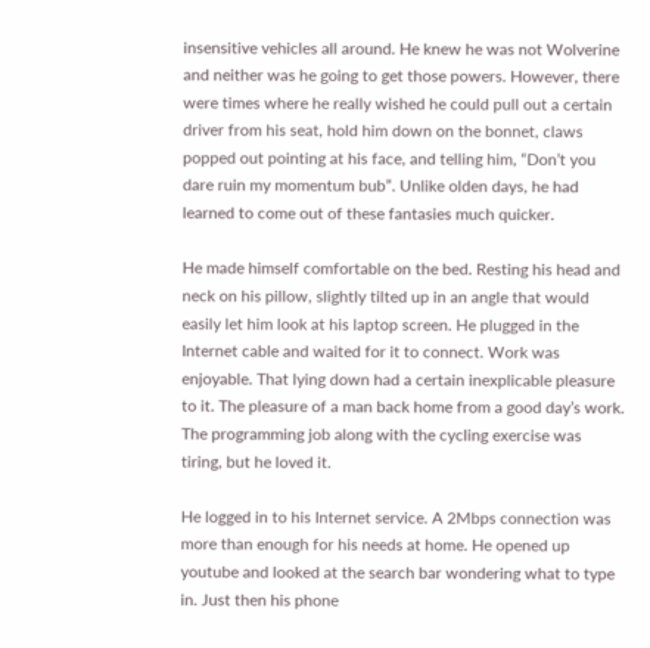insensitive vehicles all around. He knew he was not Wolverine and neither was he going to get those powers. However, there were times where he really wished he could pull out a certain driver from his seat, hold him down on the bonnet, claws popped out pointing at his face, and telling him, “Don’t you dare ruin my momentum bub”. Unlike olden days, he had learned to come out of these fantasies much quicker.

He made himself comfortable on the bed. Resting his head and neck on his pillow, slightly tilted up in an angle that would easily let him look at his laptop screen. He plugged in the Internet cable and waited for it to connect. Work was enjoyable. That lying down had a certain inexplicable pleasure to it. The pleasure of a man back home from a good day’s work. The programming job along with the cycling exercise was tiring, but he loved it.

He logged in to his Internet service. A 2Mbps connection was more than enough for his needs at home. He opened up youtube and looked at the search bar wondering what to type in. Just then his phone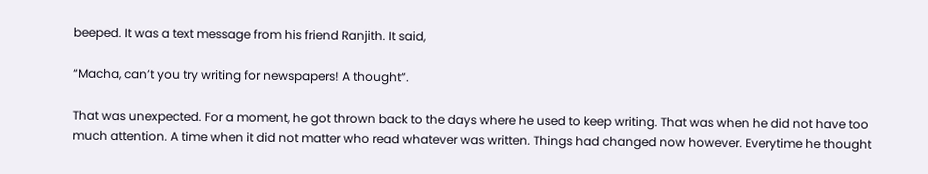beeped. It was a text message from his friend Ranjith. It said,

“Macha, can’t you try writing for newspapers! A thought”.

That was unexpected. For a moment, he got thrown back to the days where he used to keep writing. That was when he did not have too much attention. A time when it did not matter who read whatever was written. Things had changed now however. Everytime he thought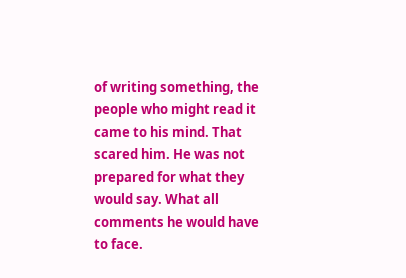of writing something, the people who might read it came to his mind. That scared him. He was not prepared for what they would say. What all comments he would have to face.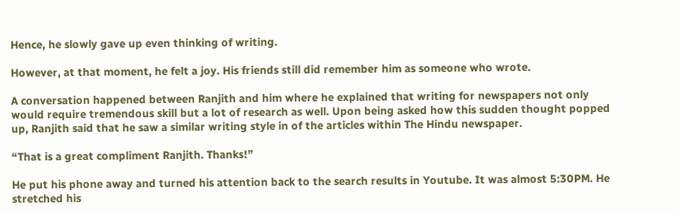Hence, he slowly gave up even thinking of writing.

However, at that moment, he felt a joy. His friends still did remember him as someone who wrote.

A conversation happened between Ranjith and him where he explained that writing for newspapers not only would require tremendous skill but a lot of research as well. Upon being asked how this sudden thought popped up, Ranjith said that he saw a similar writing style in of the articles within The Hindu newspaper.

“That is a great compliment Ranjith. Thanks!”

He put his phone away and turned his attention back to the search results in Youtube. It was almost 5:30PM. He stretched his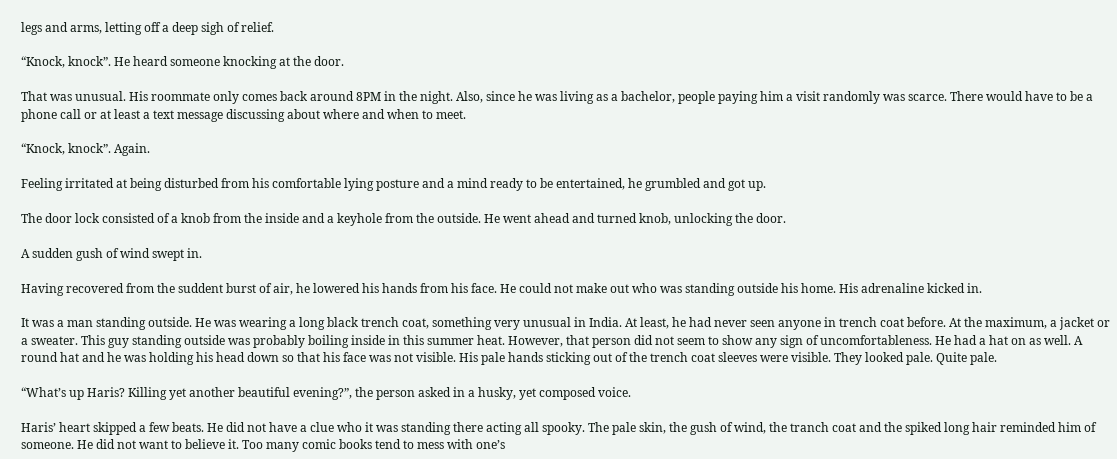legs and arms, letting off a deep sigh of relief.

“Knock, knock”. He heard someone knocking at the door.

That was unusual. His roommate only comes back around 8PM in the night. Also, since he was living as a bachelor, people paying him a visit randomly was scarce. There would have to be a phone call or at least a text message discussing about where and when to meet.

“Knock, knock”. Again.

Feeling irritated at being disturbed from his comfortable lying posture and a mind ready to be entertained, he grumbled and got up.

The door lock consisted of a knob from the inside and a keyhole from the outside. He went ahead and turned knob, unlocking the door.

A sudden gush of wind swept in.

Having recovered from the suddent burst of air, he lowered his hands from his face. He could not make out who was standing outside his home. His adrenaline kicked in.

It was a man standing outside. He was wearing a long black trench coat, something very unusual in India. At least, he had never seen anyone in trench coat before. At the maximum, a jacket or a sweater. This guy standing outside was probably boiling inside in this summer heat. However, that person did not seem to show any sign of uncomfortableness. He had a hat on as well. A round hat and he was holding his head down so that his face was not visible. His pale hands sticking out of the trench coat sleeves were visible. They looked pale. Quite pale.

“What’s up Haris? Killing yet another beautiful evening?”, the person asked in a husky, yet composed voice.

Haris’ heart skipped a few beats. He did not have a clue who it was standing there acting all spooky. The pale skin, the gush of wind, the tranch coat and the spiked long hair reminded him of someone. He did not want to believe it. Too many comic books tend to mess with one’s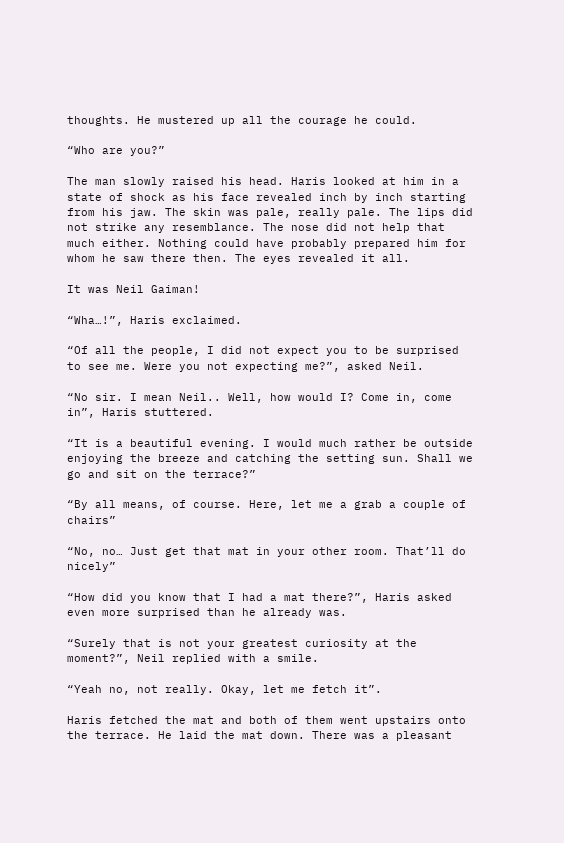thoughts. He mustered up all the courage he could.

“Who are you?”

The man slowly raised his head. Haris looked at him in a state of shock as his face revealed inch by inch starting from his jaw. The skin was pale, really pale. The lips did not strike any resemblance. The nose did not help that much either. Nothing could have probably prepared him for whom he saw there then. The eyes revealed it all.

It was Neil Gaiman!

“Wha…!”, Haris exclaimed.

“Of all the people, I did not expect you to be surprised to see me. Were you not expecting me?”, asked Neil.

“No sir. I mean Neil.. Well, how would I? Come in, come in”, Haris stuttered.

“It is a beautiful evening. I would much rather be outside enjoying the breeze and catching the setting sun. Shall we go and sit on the terrace?”

“By all means, of course. Here, let me a grab a couple of chairs”

“No, no… Just get that mat in your other room. That’ll do nicely”

“How did you know that I had a mat there?”, Haris asked even more surprised than he already was.

“Surely that is not your greatest curiosity at the moment?”, Neil replied with a smile.

“Yeah no, not really. Okay, let me fetch it”.

Haris fetched the mat and both of them went upstairs onto the terrace. He laid the mat down. There was a pleasant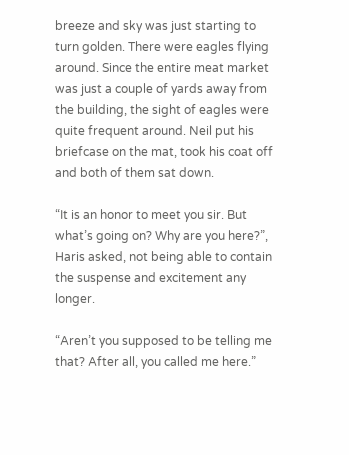breeze and sky was just starting to turn golden. There were eagles flying around. Since the entire meat market was just a couple of yards away from the building, the sight of eagles were quite frequent around. Neil put his briefcase on the mat, took his coat off and both of them sat down.

“It is an honor to meet you sir. But what’s going on? Why are you here?”, Haris asked, not being able to contain the suspense and excitement any longer.

“Aren’t you supposed to be telling me that? After all, you called me here.”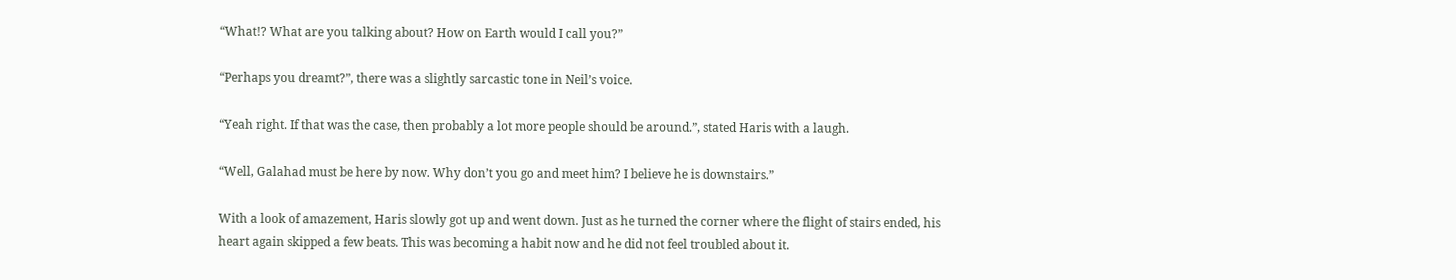“What!? What are you talking about? How on Earth would I call you?”

“Perhaps you dreamt?”, there was a slightly sarcastic tone in Neil’s voice.

“Yeah right. If that was the case, then probably a lot more people should be around.”, stated Haris with a laugh.

“Well, Galahad must be here by now. Why don’t you go and meet him? I believe he is downstairs.”

With a look of amazement, Haris slowly got up and went down. Just as he turned the corner where the flight of stairs ended, his heart again skipped a few beats. This was becoming a habit now and he did not feel troubled about it.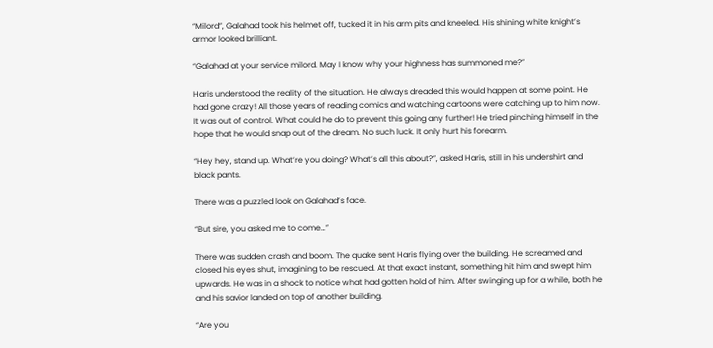“Milord”, Galahad took his helmet off, tucked it in his arm pits and kneeled. His shining white knight’s armor looked brilliant.

“Galahad at your service milord. May I know why your highness has summoned me?”

Haris understood the reality of the situation. He always dreaded this would happen at some point. He had gone crazy! All those years of reading comics and watching cartoons were catching up to him now. It was out of control. What could he do to prevent this going any further! He tried pinching himself in the hope that he would snap out of the dream. No such luck. It only hurt his forearm.

“Hey hey, stand up. What’re you doing? What’s all this about?”, asked Haris, still in his undershirt and black pants.

There was a puzzled look on Galahad’s face.

“But sire, you asked me to come…”

There was sudden crash and boom. The quake sent Haris flying over the building. He screamed and closed his eyes shut, imagining to be rescued. At that exact instant, something hit him and swept him upwards. He was in a shock to notice what had gotten hold of him. After swinging up for a while, both he and his savior landed on top of another building.

“Are you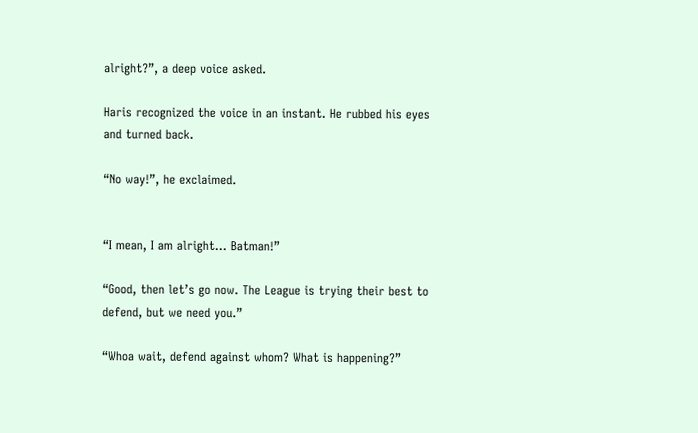alright?”, a deep voice asked.

Haris recognized the voice in an instant. He rubbed his eyes and turned back.

“No way!”, he exclaimed.


“I mean, I am alright… Batman!”

“Good, then let’s go now. The League is trying their best to defend, but we need you.”

“Whoa wait, defend against whom? What is happening?”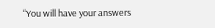“You will have your answers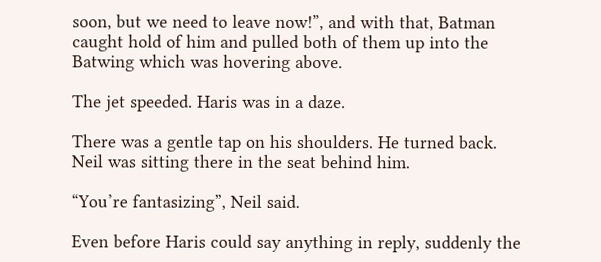soon, but we need to leave now!”, and with that, Batman caught hold of him and pulled both of them up into the Batwing which was hovering above.

The jet speeded. Haris was in a daze.

There was a gentle tap on his shoulders. He turned back. Neil was sitting there in the seat behind him.

“You’re fantasizing”, Neil said.

Even before Haris could say anything in reply, suddenly the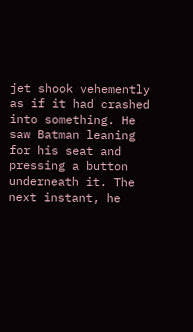jet shook vehemently as if it had crashed into something. He saw Batman leaning for his seat and pressing a button underneath it. The next instant, he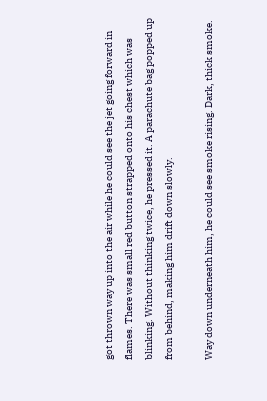got thrown way up into the air while he could see the jet going forward in flames. There was small red button strapped onto his chest which was blinking. Without thinking twice, he pressed it. A parachute bag popped up from behind, making him drift down slowly.

Way down underneath him, he could see smoke rising. Dark, thick smoke.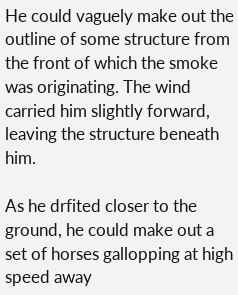He could vaguely make out the outline of some structure from the front of which the smoke was originating. The wind carried him slightly forward, leaving the structure beneath him.

As he drfited closer to the ground, he could make out a set of horses gallopping at high speed away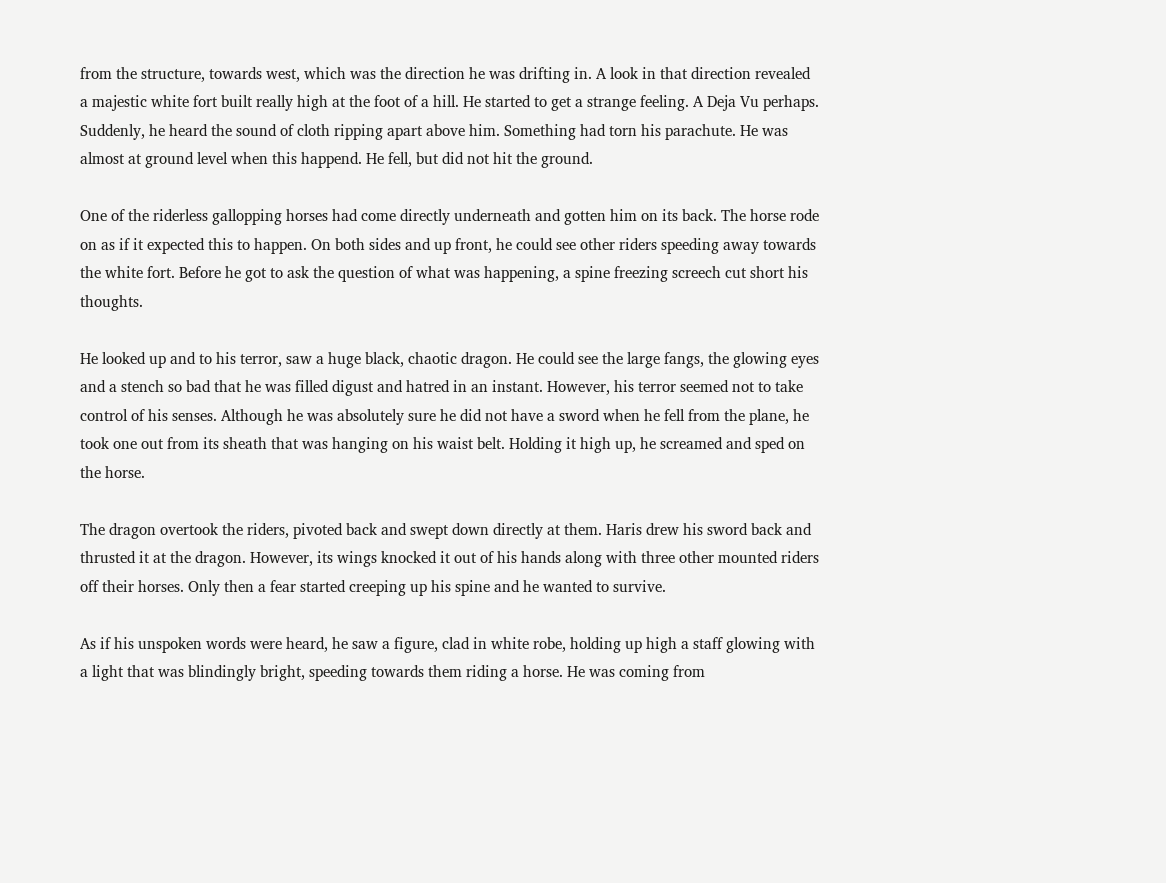from the structure, towards west, which was the direction he was drifting in. A look in that direction revealed a majestic white fort built really high at the foot of a hill. He started to get a strange feeling. A Deja Vu perhaps. Suddenly, he heard the sound of cloth ripping apart above him. Something had torn his parachute. He was almost at ground level when this happend. He fell, but did not hit the ground.

One of the riderless gallopping horses had come directly underneath and gotten him on its back. The horse rode on as if it expected this to happen. On both sides and up front, he could see other riders speeding away towards the white fort. Before he got to ask the question of what was happening, a spine freezing screech cut short his thoughts.

He looked up and to his terror, saw a huge black, chaotic dragon. He could see the large fangs, the glowing eyes and a stench so bad that he was filled digust and hatred in an instant. However, his terror seemed not to take control of his senses. Although he was absolutely sure he did not have a sword when he fell from the plane, he took one out from its sheath that was hanging on his waist belt. Holding it high up, he screamed and sped on the horse.

The dragon overtook the riders, pivoted back and swept down directly at them. Haris drew his sword back and thrusted it at the dragon. However, its wings knocked it out of his hands along with three other mounted riders off their horses. Only then a fear started creeping up his spine and he wanted to survive.

As if his unspoken words were heard, he saw a figure, clad in white robe, holding up high a staff glowing with a light that was blindingly bright, speeding towards them riding a horse. He was coming from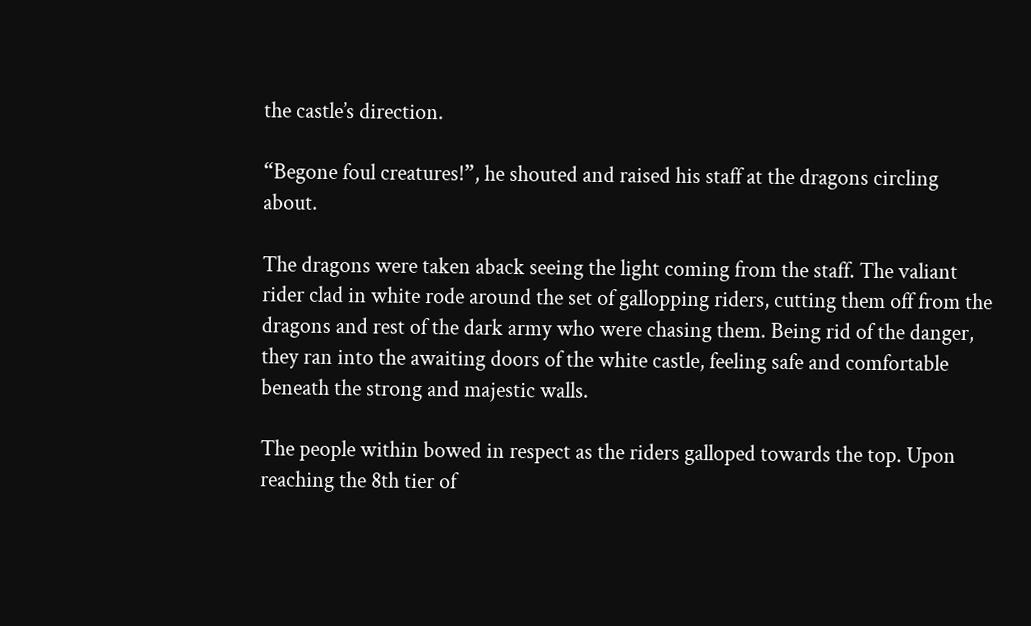the castle’s direction.

“Begone foul creatures!”, he shouted and raised his staff at the dragons circling about.

The dragons were taken aback seeing the light coming from the staff. The valiant rider clad in white rode around the set of gallopping riders, cutting them off from the dragons and rest of the dark army who were chasing them. Being rid of the danger, they ran into the awaiting doors of the white castle, feeling safe and comfortable beneath the strong and majestic walls.

The people within bowed in respect as the riders galloped towards the top. Upon reaching the 8th tier of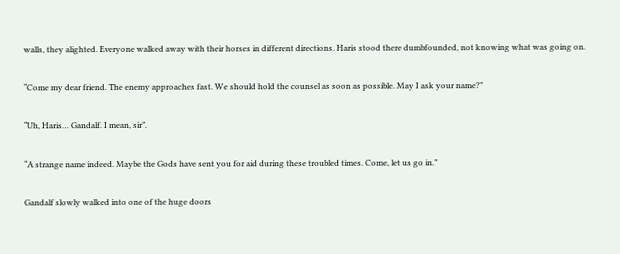walls, they alighted. Everyone walked away with their horses in different directions. Haris stood there dumbfounded, not knowing what was going on.

“Come my dear friend. The enemy approaches fast. We should hold the counsel as soon as possible. May I ask your name?”

“Uh, Haris… Gandalf. I mean, sir”.

“A strange name indeed. Maybe the Gods have sent you for aid during these troubled times. Come, let us go in.”

Gandalf slowly walked into one of the huge doors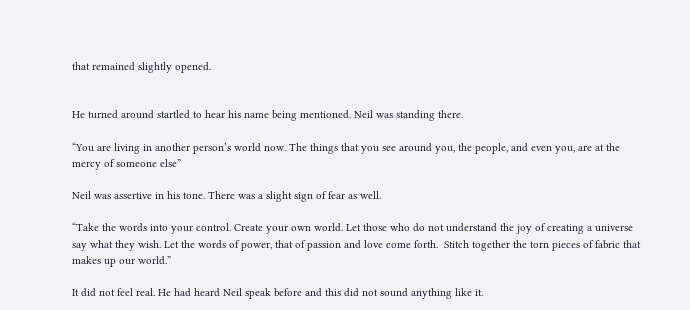that remained slightly opened.


He turned around startled to hear his name being mentioned. Neil was standing there.

“You are living in another person’s world now. The things that you see around you, the people, and even you, are at the mercy of someone else”

Neil was assertive in his tone. There was a slight sign of fear as well.

“Take the words into your control. Create your own world. Let those who do not understand the joy of creating a universe say what they wish. Let the words of power, that of passion and love come forth.  Stitch together the torn pieces of fabric that makes up our world.”

It did not feel real. He had heard Neil speak before and this did not sound anything like it.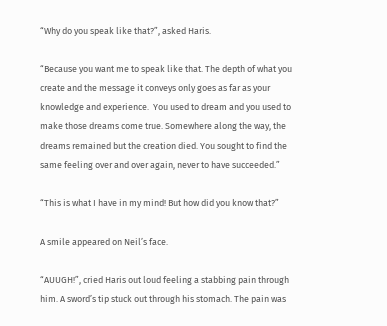“Why do you speak like that?”, asked Haris.

“Because you want me to speak like that. The depth of what you create and the message it conveys only goes as far as your knowledge and experience.  You used to dream and you used to make those dreams come true. Somewhere along the way, the dreams remained but the creation died. You sought to find the same feeling over and over again, never to have succeeded.”

“This is what I have in my mind! But how did you know that?”

A smile appeared on Neil’s face.

“AUUGH!”, cried Haris out loud feeling a stabbing pain through him. A sword’s tip stuck out through his stomach. The pain was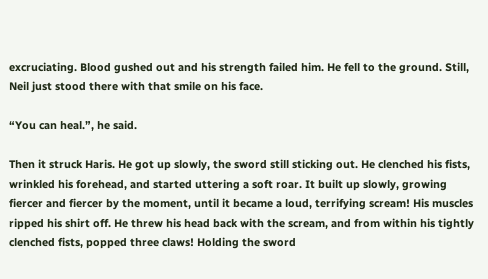excruciating. Blood gushed out and his strength failed him. He fell to the ground. Still, Neil just stood there with that smile on his face.

“You can heal.”, he said.

Then it struck Haris. He got up slowly, the sword still sticking out. He clenched his fists, wrinkled his forehead, and started uttering a soft roar. It built up slowly, growing fiercer and fiercer by the moment, until it became a loud, terrifying scream! His muscles ripped his shirt off. He threw his head back with the scream, and from within his tightly clenched fists, popped three claws! Holding the sword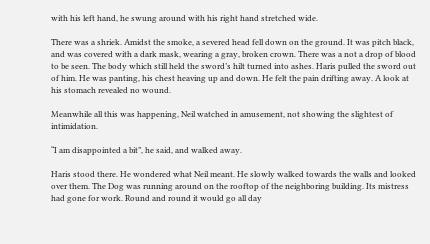with his left hand, he swung around with his right hand stretched wide.

There was a shriek. Amidst the smoke, a severed head fell down on the ground. It was pitch black, and was covered with a dark mask, wearing a gray, broken crown. There was a not a drop of blood to be seen. The body which still held the sword’s hilt turned into ashes. Haris pulled the sword out of him. He was panting, his chest heaving up and down. He felt the pain drifting away. A look at his stomach revealed no wound.

Meanwhile all this was happening, Neil watched in amusement, not showing the slightest of intimidation.

“I am disappointed a bit”, he said, and walked away.

Haris stood there. He wondered what Neil meant. He slowly walked towards the walls and looked over them. The Dog was running around on the rooftop of the neighboring building. Its mistress had gone for work. Round and round it would go all day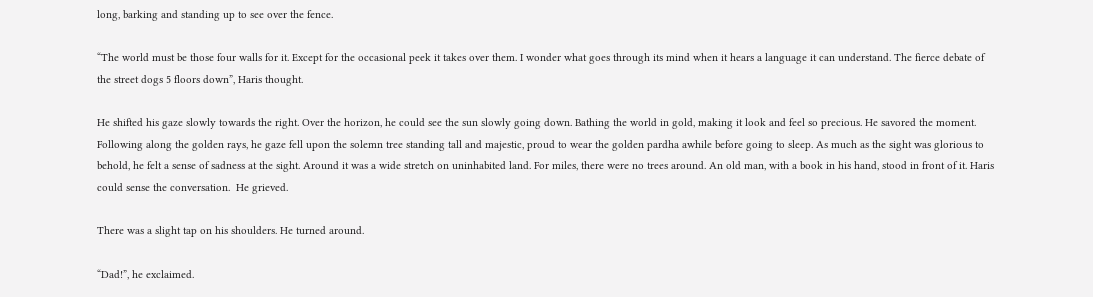long, barking and standing up to see over the fence.

“The world must be those four walls for it. Except for the occasional peek it takes over them. I wonder what goes through its mind when it hears a language it can understand. The fierce debate of the street dogs 5 floors down”, Haris thought.

He shifted his gaze slowly towards the right. Over the horizon, he could see the sun slowly going down. Bathing the world in gold, making it look and feel so precious. He savored the moment. Following along the golden rays, he gaze fell upon the solemn tree standing tall and majestic, proud to wear the golden pardha awhile before going to sleep. As much as the sight was glorious to behold, he felt a sense of sadness at the sight. Around it was a wide stretch on uninhabited land. For miles, there were no trees around. An old man, with a book in his hand, stood in front of it. Haris could sense the conversation.  He grieved.

There was a slight tap on his shoulders. He turned around.

“Dad!”, he exclaimed.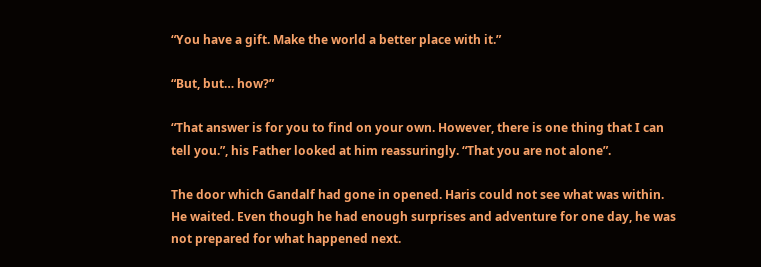“You have a gift. Make the world a better place with it.”

“But, but… how?”

“That answer is for you to find on your own. However, there is one thing that I can tell you.”, his Father looked at him reassuringly. “That you are not alone”.

The door which Gandalf had gone in opened. Haris could not see what was within. He waited. Even though he had enough surprises and adventure for one day, he was not prepared for what happened next.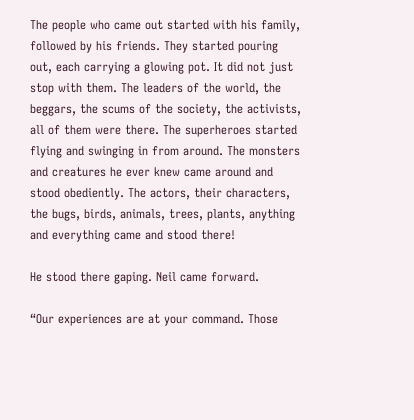The people who came out started with his family, followed by his friends. They started pouring out, each carrying a glowing pot. It did not just stop with them. The leaders of the world, the beggars, the scums of the society, the activists, all of them were there. The superheroes started flying and swinging in from around. The monsters and creatures he ever knew came around and stood obediently. The actors, their characters, the bugs, birds, animals, trees, plants, anything and everything came and stood there!

He stood there gaping. Neil came forward.

“Our experiences are at your command. Those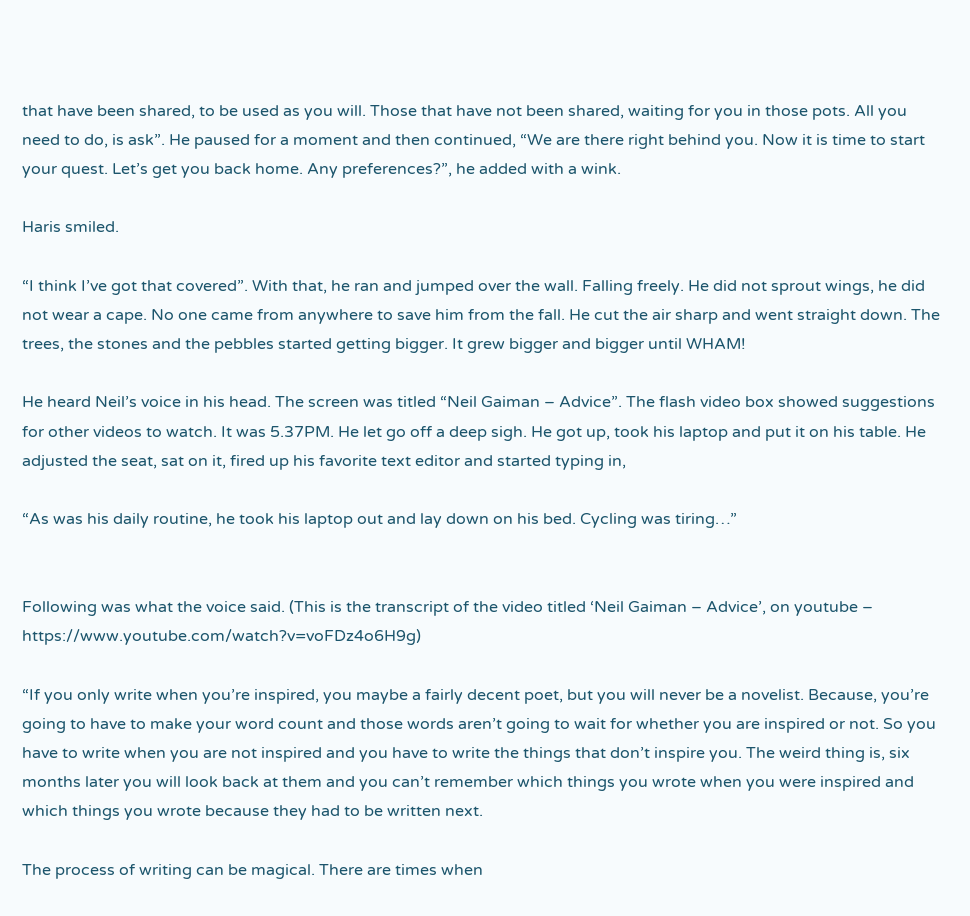that have been shared, to be used as you will. Those that have not been shared, waiting for you in those pots. All you need to do, is ask”. He paused for a moment and then continued, “We are there right behind you. Now it is time to start your quest. Let’s get you back home. Any preferences?”, he added with a wink.

Haris smiled.

“I think I’ve got that covered”. With that, he ran and jumped over the wall. Falling freely. He did not sprout wings, he did not wear a cape. No one came from anywhere to save him from the fall. He cut the air sharp and went straight down. The trees, the stones and the pebbles started getting bigger. It grew bigger and bigger until WHAM!

He heard Neil’s voice in his head. The screen was titled “Neil Gaiman – Advice”. The flash video box showed suggestions for other videos to watch. It was 5.37PM. He let go off a deep sigh. He got up, took his laptop and put it on his table. He adjusted the seat, sat on it, fired up his favorite text editor and started typing in,

“As was his daily routine, he took his laptop out and lay down on his bed. Cycling was tiring…”


Following was what the voice said. (This is the transcript of the video titled ‘Neil Gaiman – Advice’, on youtube – https://www.youtube.com/watch?v=voFDz4o6H9g)

“If you only write when you’re inspired, you maybe a fairly decent poet, but you will never be a novelist. Because, you’re going to have to make your word count and those words aren’t going to wait for whether you are inspired or not. So you have to write when you are not inspired and you have to write the things that don’t inspire you. The weird thing is, six months later you will look back at them and you can’t remember which things you wrote when you were inspired and which things you wrote because they had to be written next.

The process of writing can be magical. There are times when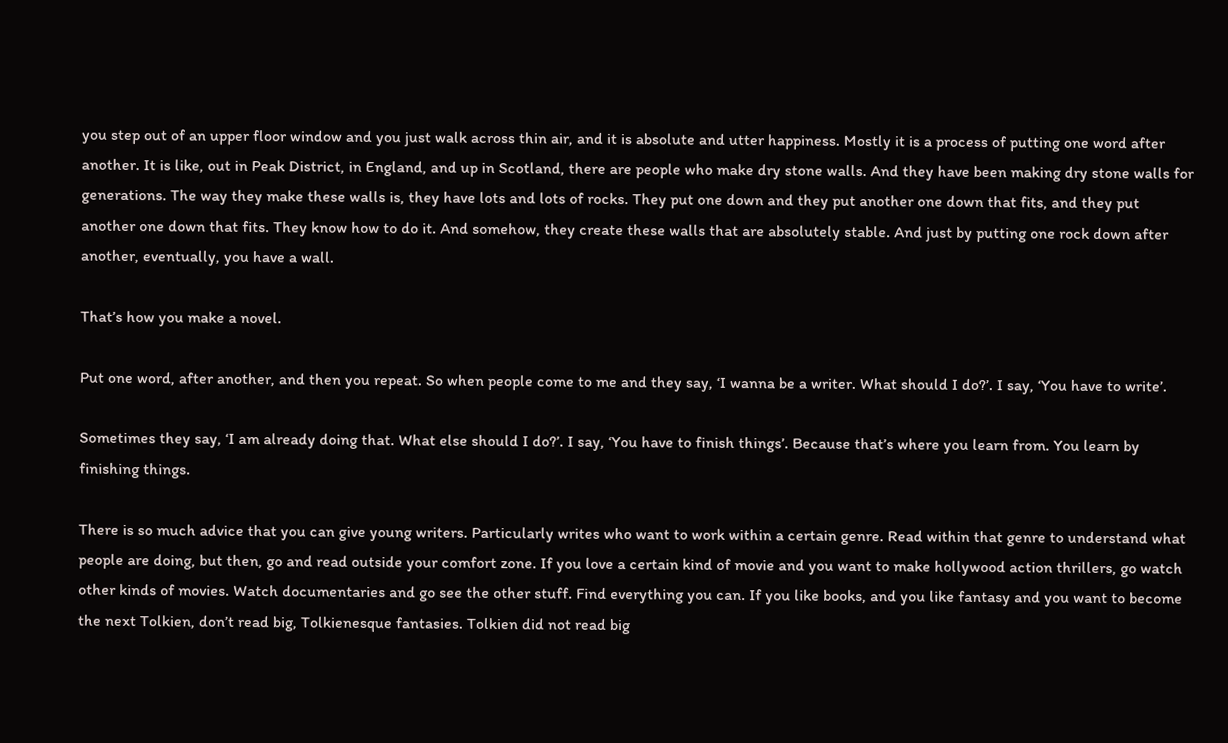you step out of an upper floor window and you just walk across thin air, and it is absolute and utter happiness. Mostly it is a process of putting one word after another. It is like, out in Peak District, in England, and up in Scotland, there are people who make dry stone walls. And they have been making dry stone walls for generations. The way they make these walls is, they have lots and lots of rocks. They put one down and they put another one down that fits, and they put another one down that fits. They know how to do it. And somehow, they create these walls that are absolutely stable. And just by putting one rock down after another, eventually, you have a wall.

That’s how you make a novel.

Put one word, after another, and then you repeat. So when people come to me and they say, ‘I wanna be a writer. What should I do?’. I say, ‘You have to write’.

Sometimes they say, ‘I am already doing that. What else should I do?’. I say, ‘You have to finish things’. Because that’s where you learn from. You learn by finishing things.

There is so much advice that you can give young writers. Particularly writes who want to work within a certain genre. Read within that genre to understand what people are doing, but then, go and read outside your comfort zone. If you love a certain kind of movie and you want to make hollywood action thrillers, go watch other kinds of movies. Watch documentaries and go see the other stuff. Find everything you can. If you like books, and you like fantasy and you want to become the next Tolkien, don’t read big, Tolkienesque fantasies. Tolkien did not read big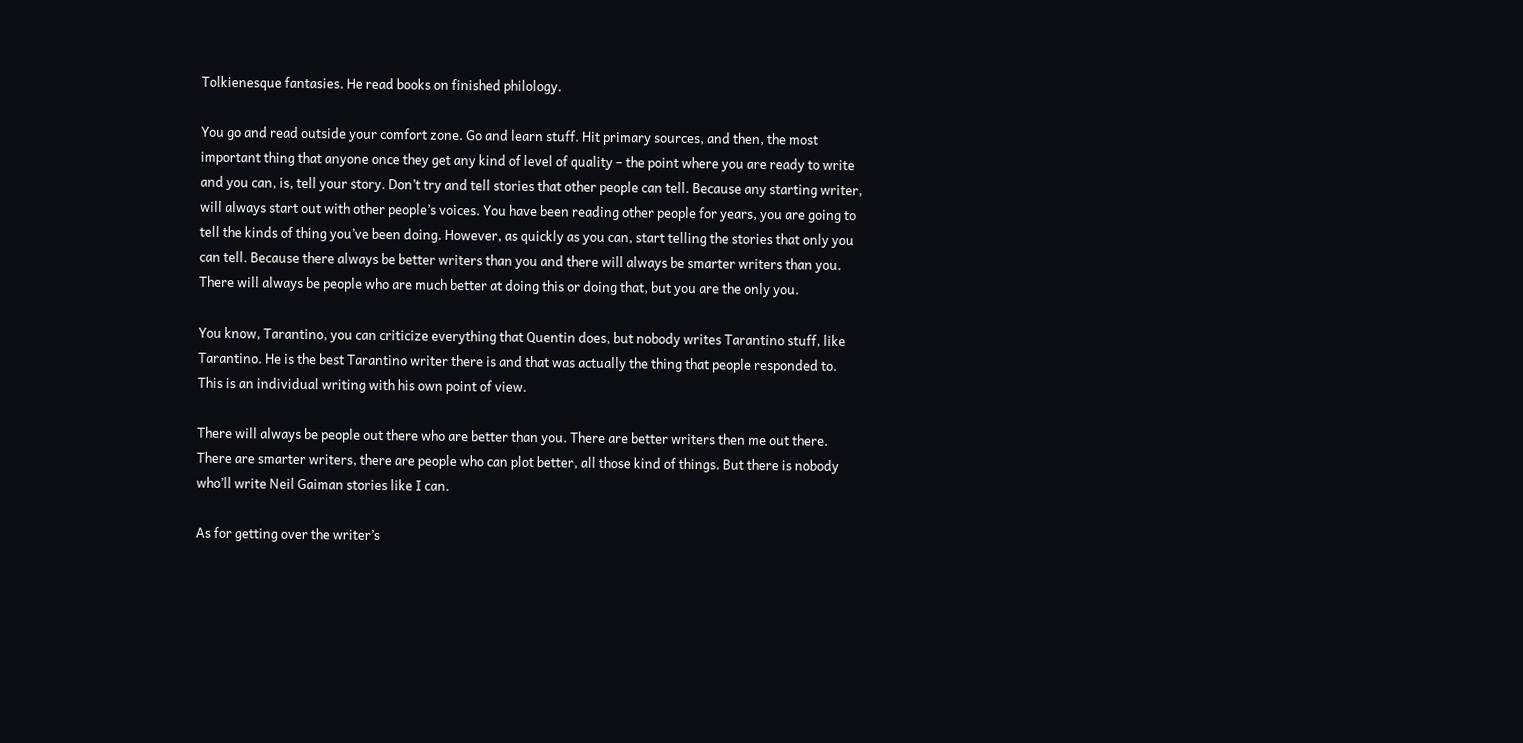Tolkienesque fantasies. He read books on finished philology.

You go and read outside your comfort zone. Go and learn stuff. Hit primary sources, and then, the most important thing that anyone once they get any kind of level of quality – the point where you are ready to write and you can, is, tell your story. Don’t try and tell stories that other people can tell. Because any starting writer, will always start out with other people’s voices. You have been reading other people for years, you are going to tell the kinds of thing you’ve been doing. However, as quickly as you can, start telling the stories that only you can tell. Because there always be better writers than you and there will always be smarter writers than you. There will always be people who are much better at doing this or doing that, but you are the only you.

You know, Tarantino, you can criticize everything that Quentin does, but nobody writes Tarantino stuff, like Tarantino. He is the best Tarantino writer there is and that was actually the thing that people responded to. This is an individual writing with his own point of view.

There will always be people out there who are better than you. There are better writers then me out there. There are smarter writers, there are people who can plot better, all those kind of things. But there is nobody who’ll write Neil Gaiman stories like I can.

As for getting over the writer’s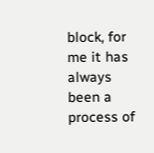block, for me it has always been a process of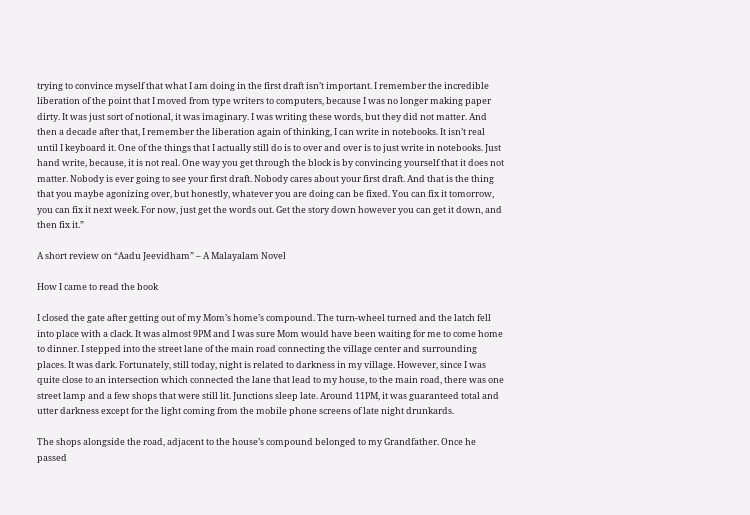trying to convince myself that what I am doing in the first draft isn’t important. I remember the incredible liberation of the point that I moved from type writers to computers, because I was no longer making paper dirty. It was just sort of notional, it was imaginary. I was writing these words, but they did not matter. And then a decade after that, I remember the liberation again of thinking, I can write in notebooks. It isn’t real until I keyboard it. One of the things that I actually still do is to over and over is to just write in notebooks. Just hand write, because, it is not real. One way you get through the block is by convincing yourself that it does not matter. Nobody is ever going to see your first draft. Nobody cares about your first draft. And that is the thing that you maybe agonizing over, but honestly, whatever you are doing can be fixed. You can fix it tomorrow, you can fix it next week. For now, just get the words out. Get the story down however you can get it down, and then fix it.”

A short review on “Aadu Jeevidham” – A Malayalam Novel

How I came to read the book

I closed the gate after getting out of my Mom’s home’s compound. The turn-wheel turned and the latch fell into place with a clack. It was almost 9PM and I was sure Mom would have been waiting for me to come home to dinner. I stepped into the street lane of the main road connecting the village center and surrounding places. It was dark. Fortunately, still today, night is related to darkness in my village. However, since I was quite close to an intersection which connected the lane that lead to my house, to the main road, there was one street lamp and a few shops that were still lit. Junctions sleep late. Around 11PM, it was guaranteed total and utter darkness except for the light coming from the mobile phone screens of late night drunkards.

The shops alongside the road, adjacent to the house’s compound belonged to my Grandfather. Once he passed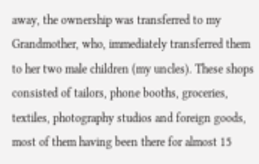away, the ownership was transferred to my Grandmother, who, immediately transferred them to her two male children (my uncles). These shops consisted of tailors, phone booths, groceries, textiles, photography studios and foreign goods, most of them having been there for almost 15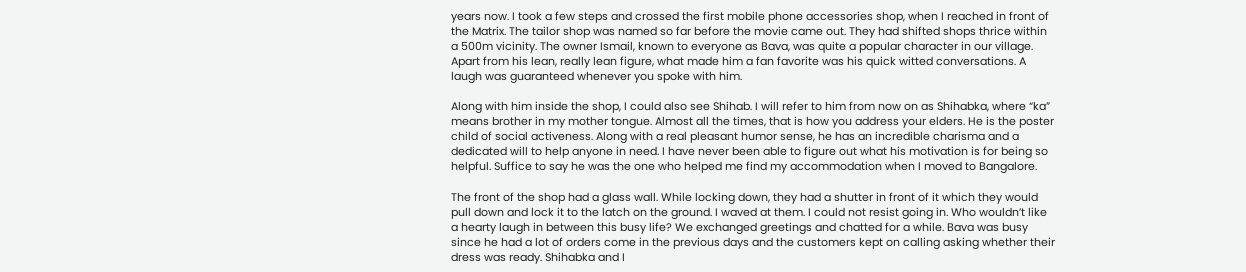years now. I took a few steps and crossed the first mobile phone accessories shop, when I reached in front of the Matrix. The tailor shop was named so far before the movie came out. They had shifted shops thrice within a 500m vicinity. The owner Ismail, known to everyone as Bava, was quite a popular character in our village. Apart from his lean, really lean figure, what made him a fan favorite was his quick witted conversations. A laugh was guaranteed whenever you spoke with him.

Along with him inside the shop, I could also see Shihab. I will refer to him from now on as Shihabka, where “ka” means brother in my mother tongue. Almost all the times, that is how you address your elders. He is the poster child of social activeness. Along with a real pleasant humor sense, he has an incredible charisma and a dedicated will to help anyone in need. I have never been able to figure out what his motivation is for being so helpful. Suffice to say he was the one who helped me find my accommodation when I moved to Bangalore.

The front of the shop had a glass wall. While locking down, they had a shutter in front of it which they would pull down and lock it to the latch on the ground. I waved at them. I could not resist going in. Who wouldn’t like a hearty laugh in between this busy life? We exchanged greetings and chatted for a while. Bava was busy since he had a lot of orders come in the previous days and the customers kept on calling asking whether their dress was ready. Shihabka and I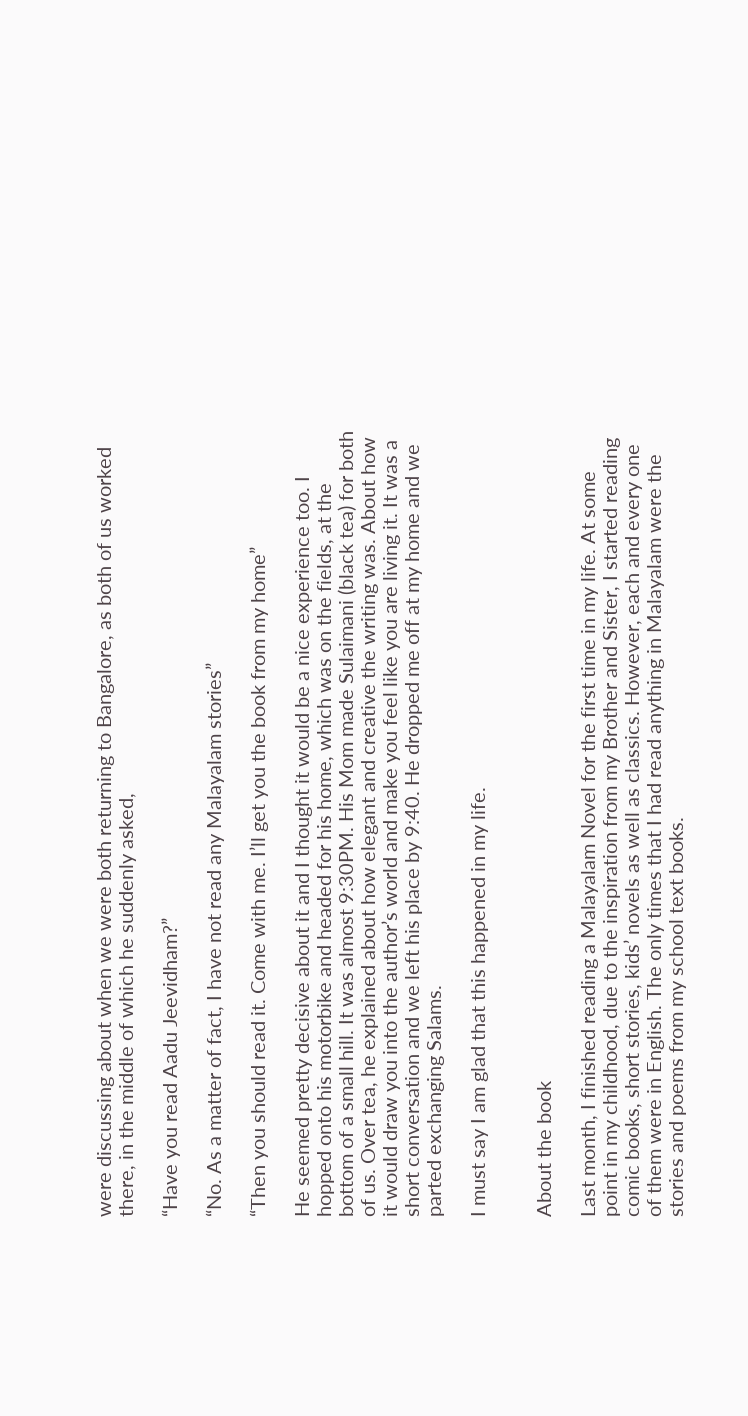were discussing about when we were both returning to Bangalore, as both of us worked there, in the middle of which he suddenly asked,

“Have you read Aadu Jeevidham?”

“No. As a matter of fact, I have not read any Malayalam stories”

“Then you should read it. Come with me. I’ll get you the book from my home”

He seemed pretty decisive about it and I thought it would be a nice experience too. I hopped onto his motorbike and headed for his home, which was on the fields, at the bottom of a small hill. It was almost 9:30PM. His Mom made Sulaimani (black tea) for both of us. Over tea, he explained about how elegant and creative the writing was. About how it would draw you into the author’s world and make you feel like you are living it. It was a short conversation and we left his place by 9:40. He dropped me off at my home and we parted exchanging Salams.

I must say I am glad that this happened in my life.


About the book

Last month, I finished reading a Malayalam Novel for the first time in my life. At some point in my childhood, due to the inspiration from my Brother and Sister, I started reading comic books, short stories, kids’ novels as well as classics. However, each and every one of them were in English. The only times that I had read anything in Malayalam were the stories and poems from my school text books.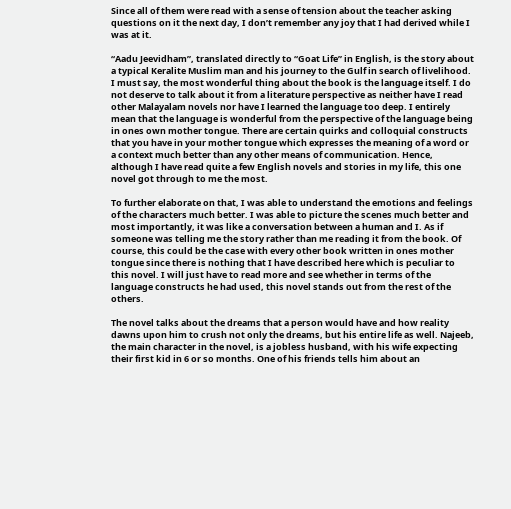Since all of them were read with a sense of tension about the teacher asking questions on it the next day, I don’t remember any joy that I had derived while I was at it.

“Aadu Jeevidham”, translated directly to “Goat Life” in English, is the story about a typical Keralite Muslim man and his journey to the Gulf in search of livelihood. I must say, the most wonderful thing about the book is the language itself. I do not deserve to talk about it from a literature perspective as neither have I read other Malayalam novels nor have I learned the language too deep. I entirely mean that the language is wonderful from the perspective of the language being in ones own mother tongue. There are certain quirks and colloquial constructs that you have in your mother tongue which expresses the meaning of a word or a context much better than any other means of communication. Hence, although I have read quite a few English novels and stories in my life, this one novel got through to me the most.

To further elaborate on that, I was able to understand the emotions and feelings of the characters much better. I was able to picture the scenes much better and most importantly, it was like a conversation between a human and I. As if someone was telling me the story rather than me reading it from the book. Of course, this could be the case with every other book written in ones mother tongue since there is nothing that I have described here which is peculiar to this novel. I will just have to read more and see whether in terms of the language constructs he had used, this novel stands out from the rest of the others.

The novel talks about the dreams that a person would have and how reality dawns upon him to crush not only the dreams, but his entire life as well. Najeeb, the main character in the novel, is a jobless husband, with his wife expecting their first kid in 6 or so months. One of his friends tells him about an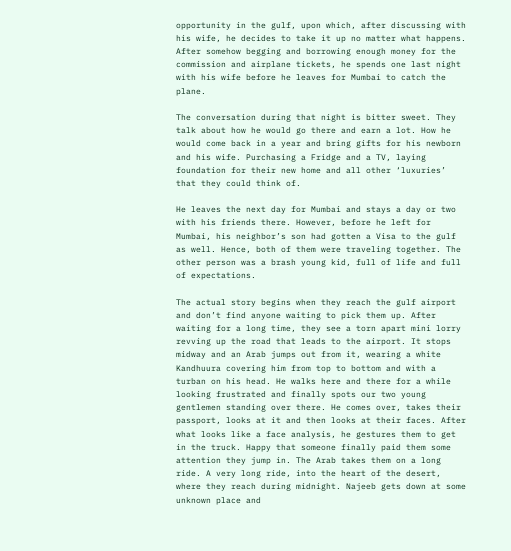opportunity in the gulf, upon which, after discussing with his wife, he decides to take it up no matter what happens. After somehow begging and borrowing enough money for the commission and airplane tickets, he spends one last night with his wife before he leaves for Mumbai to catch the plane.

The conversation during that night is bitter sweet. They talk about how he would go there and earn a lot. How he would come back in a year and bring gifts for his newborn and his wife. Purchasing a Fridge and a TV, laying foundation for their new home and all other ‘luxuries’ that they could think of.

He leaves the next day for Mumbai and stays a day or two with his friends there. However, before he left for Mumbai, his neighbor’s son had gotten a Visa to the gulf as well. Hence, both of them were traveling together. The other person was a brash young kid, full of life and full of expectations.

The actual story begins when they reach the gulf airport and don’t find anyone waiting to pick them up. After waiting for a long time, they see a torn apart mini lorry revving up the road that leads to the airport. It stops midway and an Arab jumps out from it, wearing a white Kandhuura covering him from top to bottom and with a turban on his head. He walks here and there for a while looking frustrated and finally spots our two young gentlemen standing over there. He comes over, takes their passport, looks at it and then looks at their faces. After what looks like a face analysis, he gestures them to get in the truck. Happy that someone finally paid them some attention they jump in. The Arab takes them on a long ride. A very long ride, into the heart of the desert, where they reach during midnight. Najeeb gets down at some unknown place and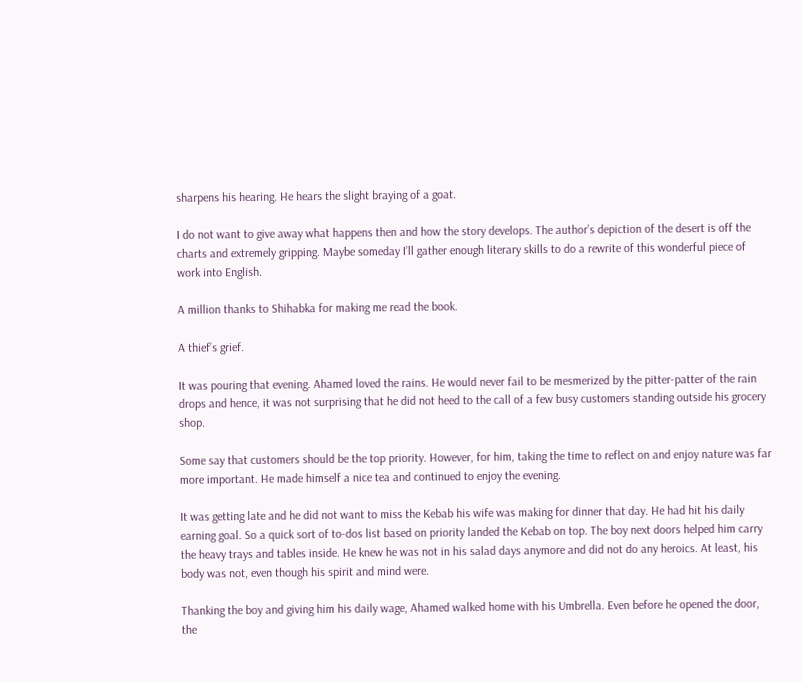sharpens his hearing. He hears the slight braying of a goat.

I do not want to give away what happens then and how the story develops. The author’s depiction of the desert is off the charts and extremely gripping. Maybe someday I’ll gather enough literary skills to do a rewrite of this wonderful piece of work into English.

A million thanks to Shihabka for making me read the book.

A thief’s grief.

It was pouring that evening. Ahamed loved the rains. He would never fail to be mesmerized by the pitter-patter of the rain drops and hence, it was not surprising that he did not heed to the call of a few busy customers standing outside his grocery shop.

Some say that customers should be the top priority. However, for him, taking the time to reflect on and enjoy nature was far more important. He made himself a nice tea and continued to enjoy the evening.

It was getting late and he did not want to miss the Kebab his wife was making for dinner that day. He had hit his daily earning goal. So a quick sort of to-dos list based on priority landed the Kebab on top. The boy next doors helped him carry the heavy trays and tables inside. He knew he was not in his salad days anymore and did not do any heroics. At least, his body was not, even though his spirit and mind were.

Thanking the boy and giving him his daily wage, Ahamed walked home with his Umbrella. Even before he opened the door, the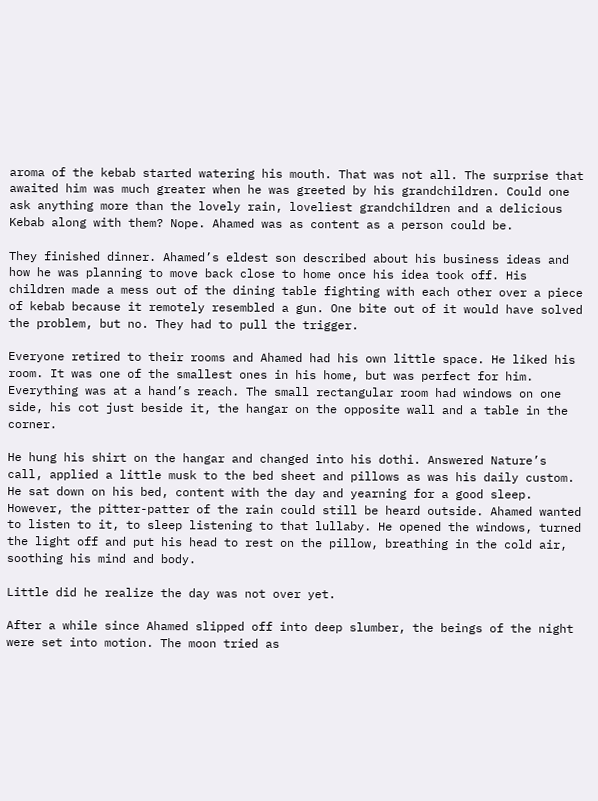aroma of the kebab started watering his mouth. That was not all. The surprise that awaited him was much greater when he was greeted by his grandchildren. Could one ask anything more than the lovely rain, loveliest grandchildren and a delicious Kebab along with them? Nope. Ahamed was as content as a person could be.

They finished dinner. Ahamed’s eldest son described about his business ideas and how he was planning to move back close to home once his idea took off. His children made a mess out of the dining table fighting with each other over a piece of kebab because it remotely resembled a gun. One bite out of it would have solved the problem, but no. They had to pull the trigger.

Everyone retired to their rooms and Ahamed had his own little space. He liked his room. It was one of the smallest ones in his home, but was perfect for him. Everything was at a hand’s reach. The small rectangular room had windows on one side, his cot just beside it, the hangar on the opposite wall and a table in the corner.

He hung his shirt on the hangar and changed into his dothi. Answered Nature’s call, applied a little musk to the bed sheet and pillows as was his daily custom. He sat down on his bed, content with the day and yearning for a good sleep. However, the pitter-patter of the rain could still be heard outside. Ahamed wanted to listen to it, to sleep listening to that lullaby. He opened the windows, turned the light off and put his head to rest on the pillow, breathing in the cold air, soothing his mind and body.

Little did he realize the day was not over yet.

After a while since Ahamed slipped off into deep slumber, the beings of the night were set into motion. The moon tried as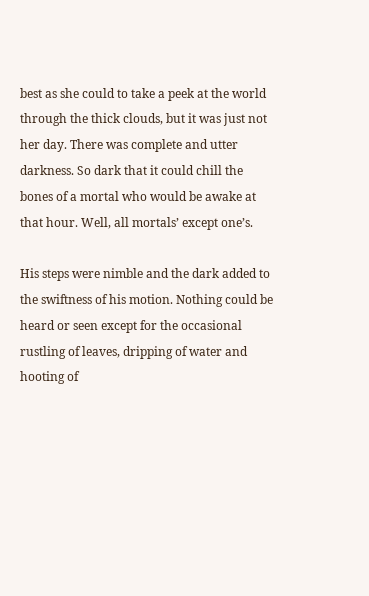best as she could to take a peek at the world through the thick clouds, but it was just not her day. There was complete and utter darkness. So dark that it could chill the bones of a mortal who would be awake at that hour. Well, all mortals’ except one’s.

His steps were nimble and the dark added to the swiftness of his motion. Nothing could be heard or seen except for the occasional rustling of leaves, dripping of water and hooting of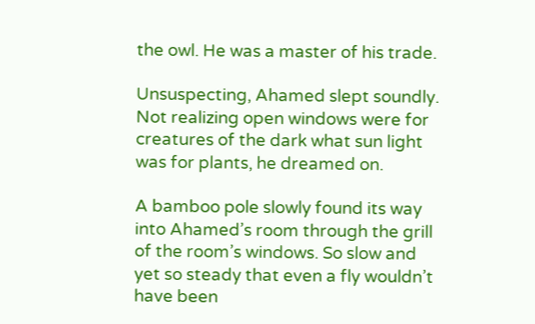the owl. He was a master of his trade.

Unsuspecting, Ahamed slept soundly. Not realizing open windows were for creatures of the dark what sun light was for plants, he dreamed on.

A bamboo pole slowly found its way into Ahamed’s room through the grill of the room’s windows. So slow and yet so steady that even a fly wouldn’t have been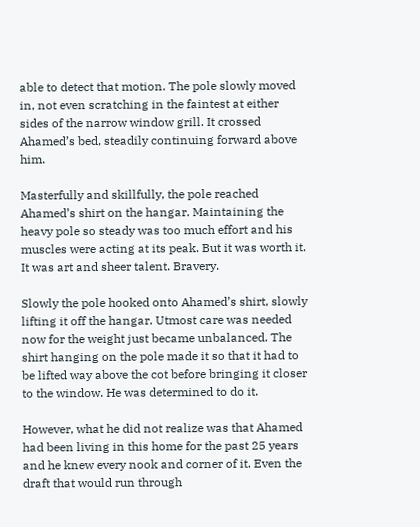able to detect that motion. The pole slowly moved in, not even scratching in the faintest at either sides of the narrow window grill. It crossed Ahamed’s bed, steadily continuing forward above him.

Masterfully and skillfully, the pole reached Ahamed’s shirt on the hangar. Maintaining the heavy pole so steady was too much effort and his muscles were acting at its peak. But it was worth it. It was art and sheer talent. Bravery.

Slowly the pole hooked onto Ahamed’s shirt, slowly lifting it off the hangar. Utmost care was needed now for the weight just became unbalanced. The shirt hanging on the pole made it so that it had to be lifted way above the cot before bringing it closer to the window. He was determined to do it.

However, what he did not realize was that Ahamed had been living in this home for the past 25 years and he knew every nook and corner of it. Even the draft that would run through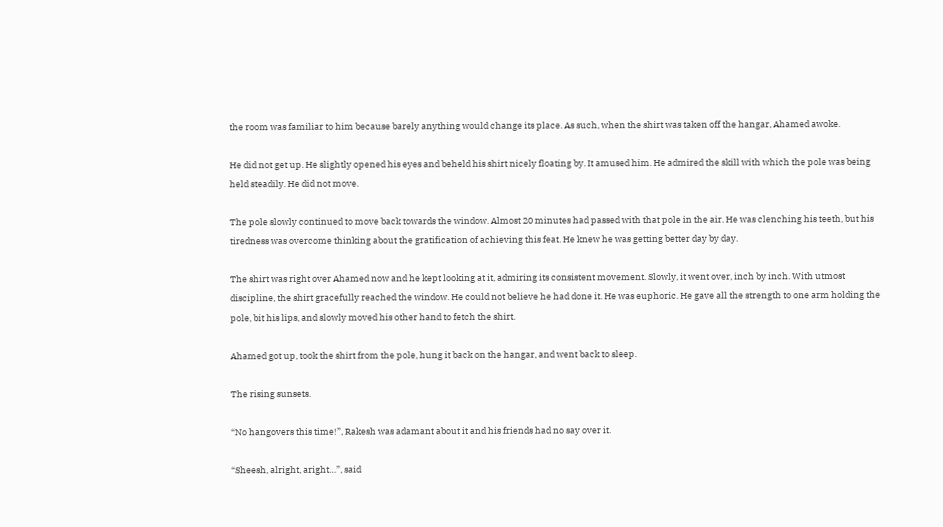the room was familiar to him because barely anything would change its place. As such, when the shirt was taken off the hangar, Ahamed awoke.

He did not get up. He slightly opened his eyes and beheld his shirt nicely floating by. It amused him. He admired the skill with which the pole was being held steadily. He did not move.

The pole slowly continued to move back towards the window. Almost 20 minutes had passed with that pole in the air. He was clenching his teeth, but his tiredness was overcome thinking about the gratification of achieving this feat. He knew he was getting better day by day.

The shirt was right over Ahamed now and he kept looking at it, admiring its consistent movement. Slowly, it went over, inch by inch. With utmost discipline, the shirt gracefully reached the window. He could not believe he had done it. He was euphoric. He gave all the strength to one arm holding the pole, bit his lips, and slowly moved his other hand to fetch the shirt.

Ahamed got up, took the shirt from the pole, hung it back on the hangar, and went back to sleep.

The rising sunsets.

“No hangovers this time!”, Rakesh was adamant about it and his friends had no say over it.

“Sheesh, alright, aright…”, said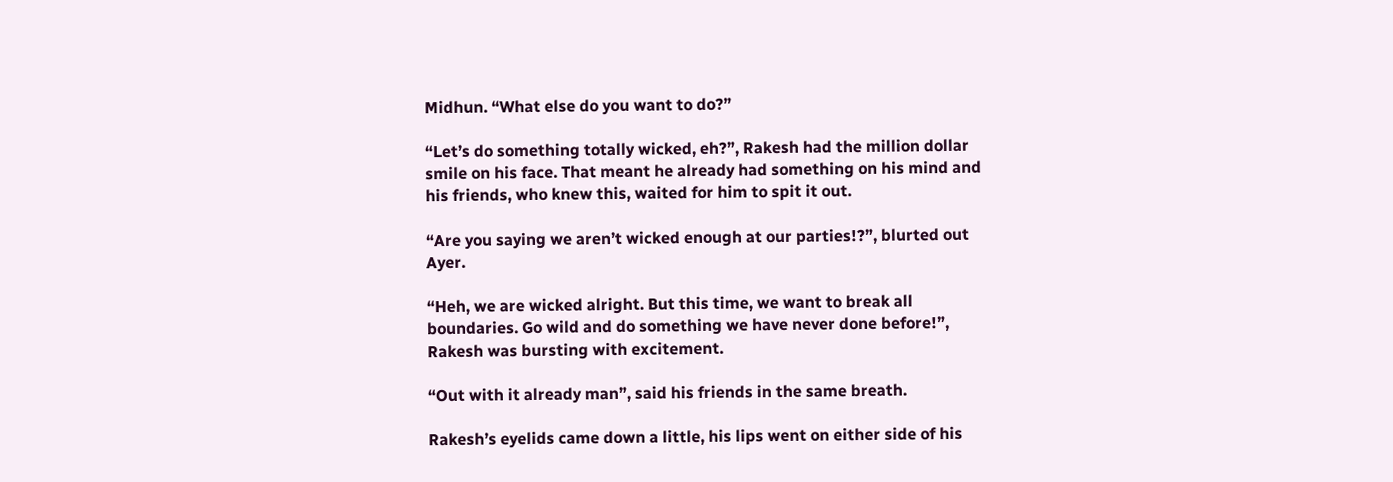Midhun. “What else do you want to do?”

“Let’s do something totally wicked, eh?”, Rakesh had the million dollar smile on his face. That meant he already had something on his mind and his friends, who knew this, waited for him to spit it out.

“Are you saying we aren’t wicked enough at our parties!?”, blurted out Ayer.

“Heh, we are wicked alright. But this time, we want to break all boundaries. Go wild and do something we have never done before!”, Rakesh was bursting with excitement.

“Out with it already man”, said his friends in the same breath.

Rakesh’s eyelids came down a little, his lips went on either side of his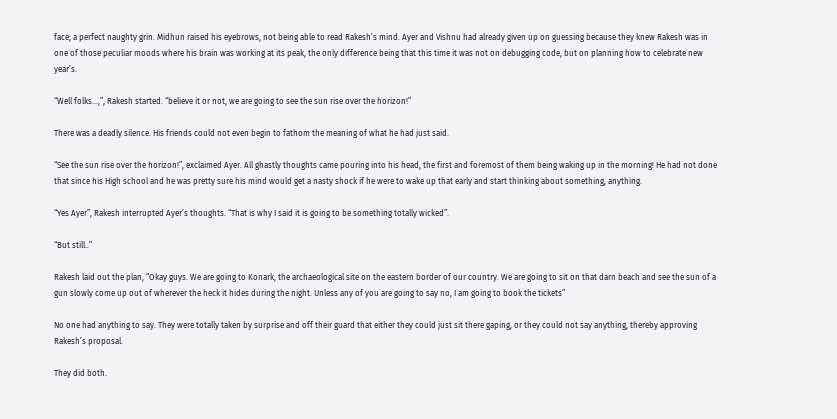face; a perfect naughty grin. Midhun raised his eyebrows, not being able to read Rakesh’s mind. Ayer and Vishnu had already given up on guessing because they knew Rakesh was in one of those peculiar moods where his brain was working at its peak, the only difference being that this time it was not on debugging code, but on planning how to celebrate new year’s.

“Well folks…,”, Rakesh started. “believe it or not, we are going to see the sun rise over the horizon!”

There was a deadly silence. His friends could not even begin to fathom the meaning of what he had just said.

“See the sun rise over the horizon!”, exclaimed Ayer. All ghastly thoughts came pouring into his head, the first and foremost of them being waking up in the morning! He had not done that since his High school and he was pretty sure his mind would get a nasty shock if he were to wake up that early and start thinking about something, anything.

“Yes Ayer”, Rakesh interrupted Ayer’s thoughts. “That is why I said it is going to be something totally wicked”.

“But still..”

Rakesh laid out the plan, “Okay guys. We are going to Konark, the archaeological site on the eastern border of our country. We are going to sit on that darn beach and see the sun of a gun slowly come up out of wherever the heck it hides during the night. Unless any of you are going to say no, I am going to book the tickets”

No one had anything to say. They were totally taken by surprise and off their guard that either they could just sit there gaping, or they could not say anything, thereby approving Rakesh’s proposal.

They did both.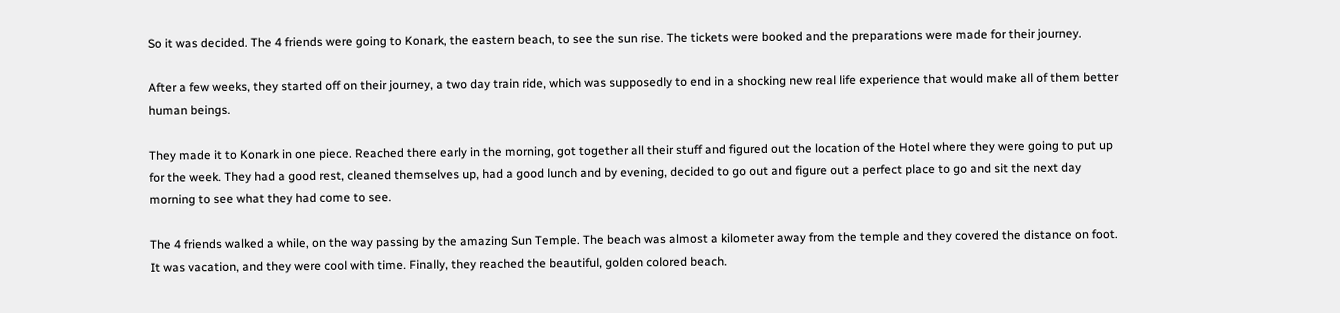So it was decided. The 4 friends were going to Konark, the eastern beach, to see the sun rise. The tickets were booked and the preparations were made for their journey.

After a few weeks, they started off on their journey, a two day train ride, which was supposedly to end in a shocking new real life experience that would make all of them better human beings.

They made it to Konark in one piece. Reached there early in the morning, got together all their stuff and figured out the location of the Hotel where they were going to put up for the week. They had a good rest, cleaned themselves up, had a good lunch and by evening, decided to go out and figure out a perfect place to go and sit the next day morning to see what they had come to see.

The 4 friends walked a while, on the way passing by the amazing Sun Temple. The beach was almost a kilometer away from the temple and they covered the distance on foot. It was vacation, and they were cool with time. Finally, they reached the beautiful, golden colored beach.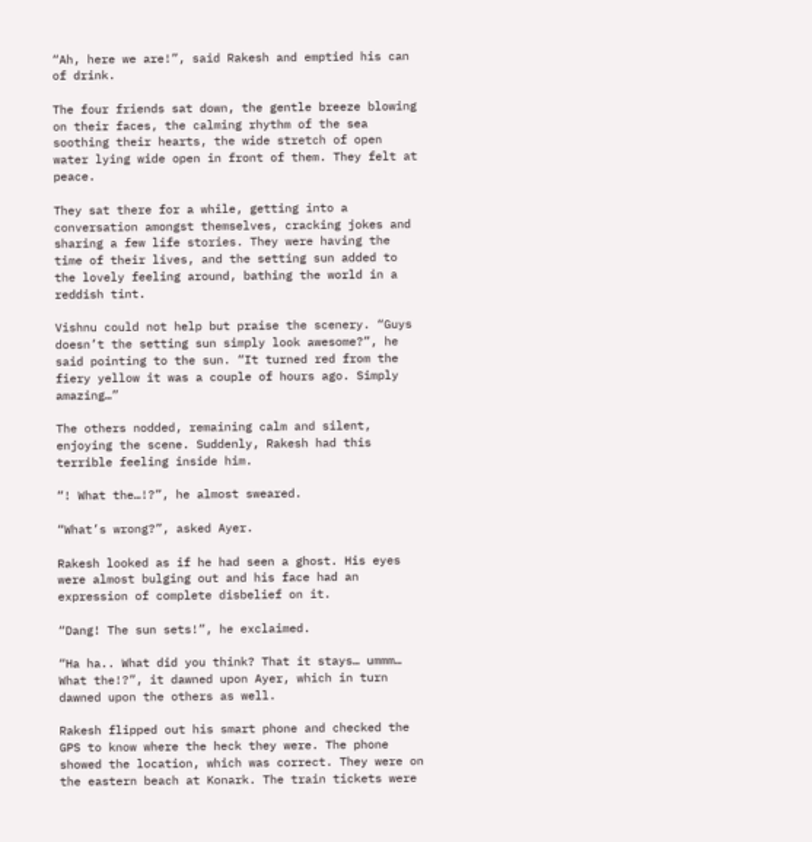“Ah, here we are!”, said Rakesh and emptied his can of drink.

The four friends sat down, the gentle breeze blowing on their faces, the calming rhythm of the sea soothing their hearts, the wide stretch of open water lying wide open in front of them. They felt at peace.

They sat there for a while, getting into a conversation amongst themselves, cracking jokes and sharing a few life stories. They were having the time of their lives, and the setting sun added to the lovely feeling around, bathing the world in a reddish tint.

Vishnu could not help but praise the scenery. “Guys doesn’t the setting sun simply look awesome?”, he said pointing to the sun. “It turned red from the fiery yellow it was a couple of hours ago. Simply amazing…”

The others nodded, remaining calm and silent, enjoying the scene. Suddenly, Rakesh had this terrible feeling inside him.

“! What the…!?”, he almost sweared.

“What’s wrong?”, asked Ayer.

Rakesh looked as if he had seen a ghost. His eyes were almost bulging out and his face had an expression of complete disbelief on it.

“Dang! The sun sets!”, he exclaimed.

“Ha ha.. What did you think? That it stays… ummm… What the!?”, it dawned upon Ayer, which in turn dawned upon the others as well.

Rakesh flipped out his smart phone and checked the GPS to know where the heck they were. The phone showed the location, which was correct. They were on the eastern beach at Konark. The train tickets were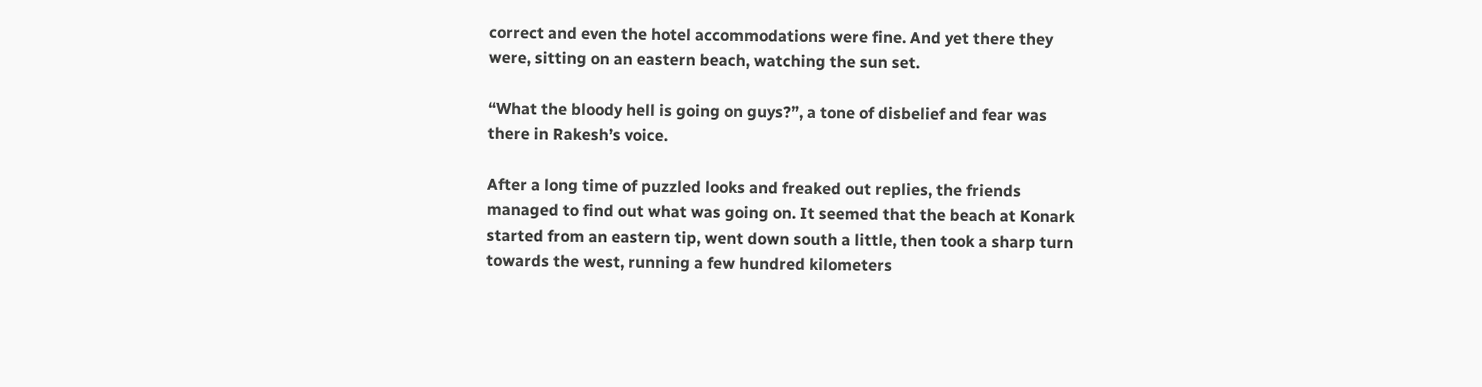correct and even the hotel accommodations were fine. And yet there they were, sitting on an eastern beach, watching the sun set.

“What the bloody hell is going on guys?”, a tone of disbelief and fear was there in Rakesh’s voice.

After a long time of puzzled looks and freaked out replies, the friends managed to find out what was going on. It seemed that the beach at Konark started from an eastern tip, went down south a little, then took a sharp turn towards the west, running a few hundred kilometers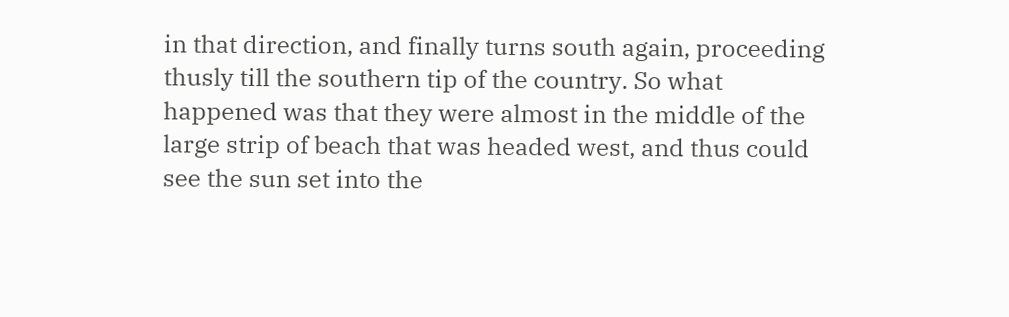in that direction, and finally turns south again, proceeding thusly till the southern tip of the country. So what happened was that they were almost in the middle of the large strip of beach that was headed west, and thus could see the sun set into the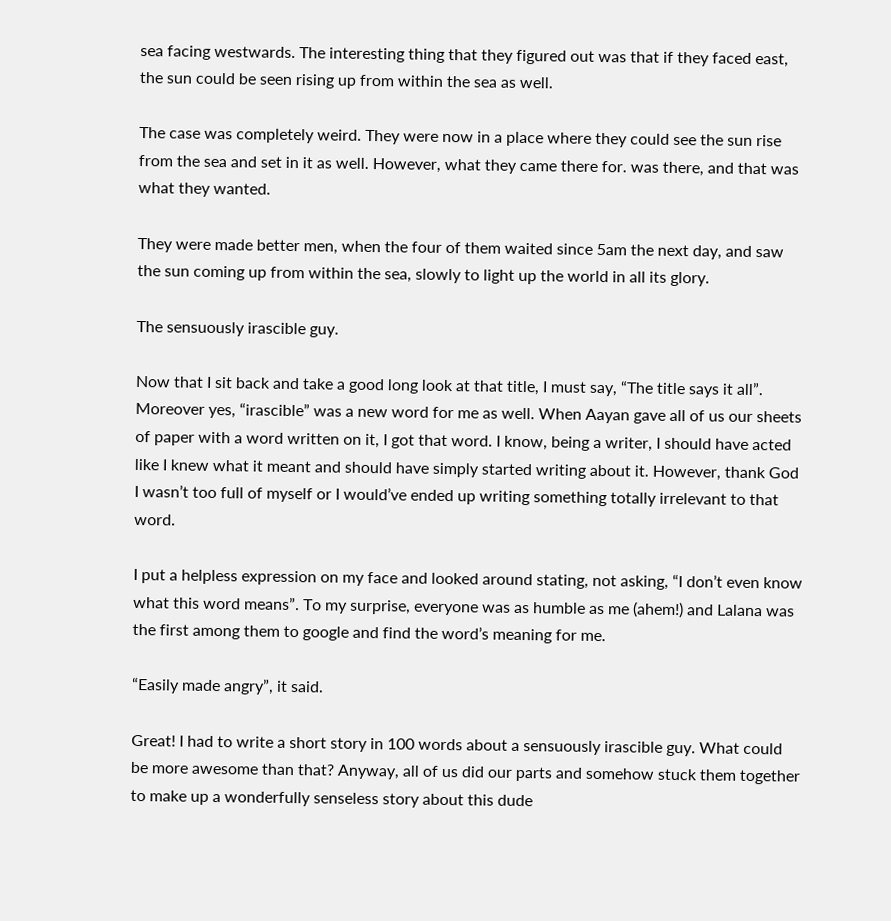sea facing westwards. The interesting thing that they figured out was that if they faced east, the sun could be seen rising up from within the sea as well.

The case was completely weird. They were now in a place where they could see the sun rise from the sea and set in it as well. However, what they came there for. was there, and that was what they wanted.

They were made better men, when the four of them waited since 5am the next day, and saw the sun coming up from within the sea, slowly to light up the world in all its glory.

The sensuously irascible guy.

Now that I sit back and take a good long look at that title, I must say, “The title says it all”. Moreover yes, “irascible” was a new word for me as well. When Aayan gave all of us our sheets of paper with a word written on it, I got that word. I know, being a writer, I should have acted like I knew what it meant and should have simply started writing about it. However, thank God I wasn’t too full of myself or I would’ve ended up writing something totally irrelevant to that word.

I put a helpless expression on my face and looked around stating, not asking, “I don’t even know what this word means”. To my surprise, everyone was as humble as me (ahem!) and Lalana was the first among them to google and find the word’s meaning for me.

“Easily made angry”, it said.

Great! I had to write a short story in 100 words about a sensuously irascible guy. What could be more awesome than that? Anyway, all of us did our parts and somehow stuck them together to make up a wonderfully senseless story about this dude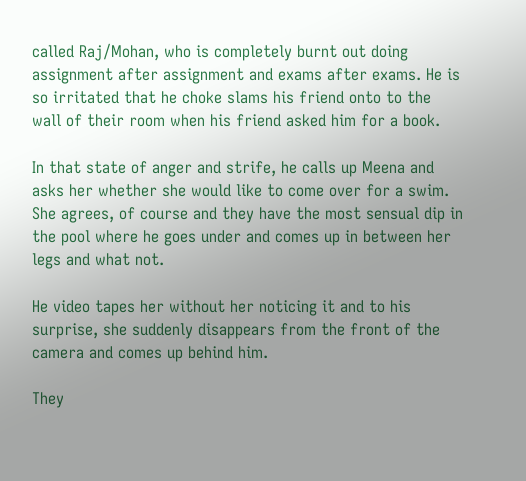called Raj/Mohan, who is completely burnt out doing assignment after assignment and exams after exams. He is so irritated that he choke slams his friend onto to the wall of their room when his friend asked him for a book.

In that state of anger and strife, he calls up Meena and asks her whether she would like to come over for a swim. She agrees, of course and they have the most sensual dip in the pool where he goes under and comes up in between her legs and what not.

He video tapes her without her noticing it and to his surprise, she suddenly disappears from the front of the camera and comes up behind him.

They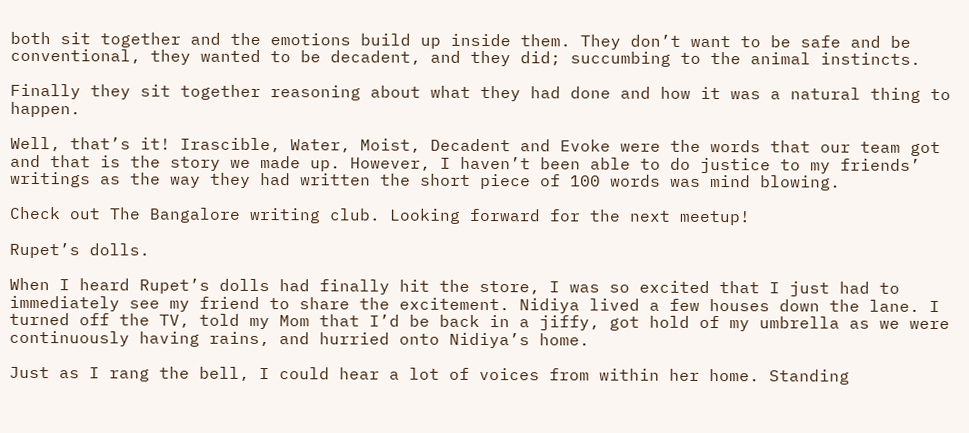both sit together and the emotions build up inside them. They don’t want to be safe and be conventional, they wanted to be decadent, and they did; succumbing to the animal instincts.

Finally they sit together reasoning about what they had done and how it was a natural thing to happen.

Well, that’s it! Irascible, Water, Moist, Decadent and Evoke were the words that our team got and that is the story we made up. However, I haven’t been able to do justice to my friends’ writings as the way they had written the short piece of 100 words was mind blowing.

Check out The Bangalore writing club. Looking forward for the next meetup!

Rupet’s dolls.

When I heard Rupet’s dolls had finally hit the store, I was so excited that I just had to immediately see my friend to share the excitement. Nidiya lived a few houses down the lane. I turned off the TV, told my Mom that I’d be back in a jiffy, got hold of my umbrella as we were continuously having rains, and hurried onto Nidiya’s home.

Just as I rang the bell, I could hear a lot of voices from within her home. Standing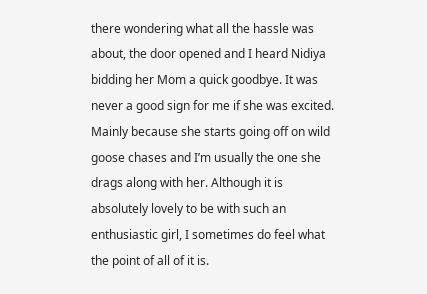there wondering what all the hassle was about, the door opened and I heard Nidiya bidding her Mom a quick goodbye. It was never a good sign for me if she was excited. Mainly because she starts going off on wild goose chases and I’m usually the one she drags along with her. Although it is absolutely lovely to be with such an enthusiastic girl, I sometimes do feel what the point of all of it is.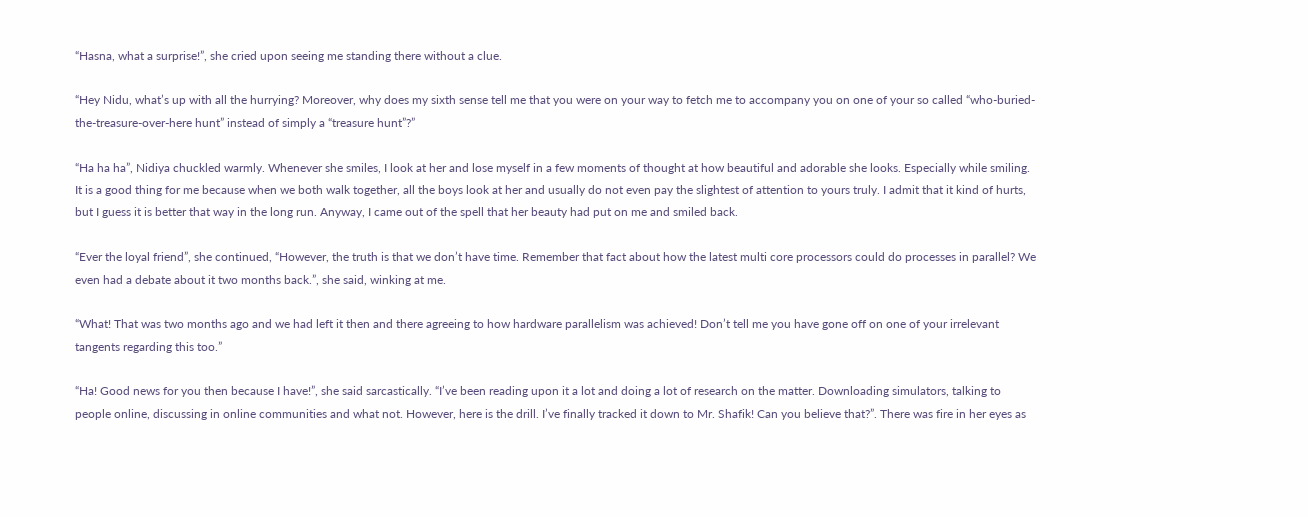“Hasna, what a surprise!”, she cried upon seeing me standing there without a clue.

“Hey Nidu, what’s up with all the hurrying? Moreover, why does my sixth sense tell me that you were on your way to fetch me to accompany you on one of your so called “who-buried-the-treasure-over-here hunt” instead of simply a “treasure hunt”?”

“Ha ha ha”, Nidiya chuckled warmly. Whenever she smiles, I look at her and lose myself in a few moments of thought at how beautiful and adorable she looks. Especially while smiling. It is a good thing for me because when we both walk together, all the boys look at her and usually do not even pay the slightest of attention to yours truly. I admit that it kind of hurts, but I guess it is better that way in the long run. Anyway, I came out of the spell that her beauty had put on me and smiled back.

“Ever the loyal friend”, she continued, “However, the truth is that we don’t have time. Remember that fact about how the latest multi core processors could do processes in parallel? We even had a debate about it two months back.”, she said, winking at me.

“What! That was two months ago and we had left it then and there agreeing to how hardware parallelism was achieved! Don’t tell me you have gone off on one of your irrelevant tangents regarding this too.”

“Ha! Good news for you then because I have!”, she said sarcastically. “I’ve been reading upon it a lot and doing a lot of research on the matter. Downloading simulators, talking to people online, discussing in online communities and what not. However, here is the drill. I’ve finally tracked it down to Mr. Shafik! Can you believe that?”. There was fire in her eyes as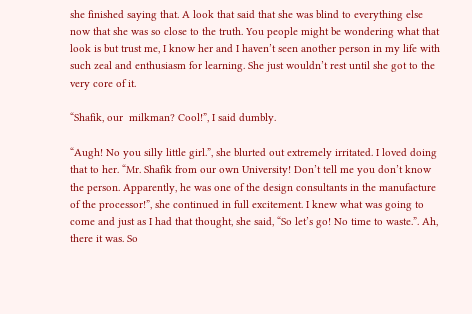she finished saying that. A look that said that she was blind to everything else now that she was so close to the truth. You people might be wondering what that look is but trust me, I know her and I haven’t seen another person in my life with such zeal and enthusiasm for learning. She just wouldn’t rest until she got to the very core of it.

“Shafik, our  milkman? Cool!”, I said dumbly.

“Augh! No you silly little girl.”, she blurted out extremely irritated. I loved doing that to her. “Mr. Shafik from our own University! Don’t tell me you don’t know the person. Apparently, he was one of the design consultants in the manufacture of the processor!”, she continued in full excitement. I knew what was going to come and just as I had that thought, she said, “So let’s go! No time to waste.”. Ah, there it was. So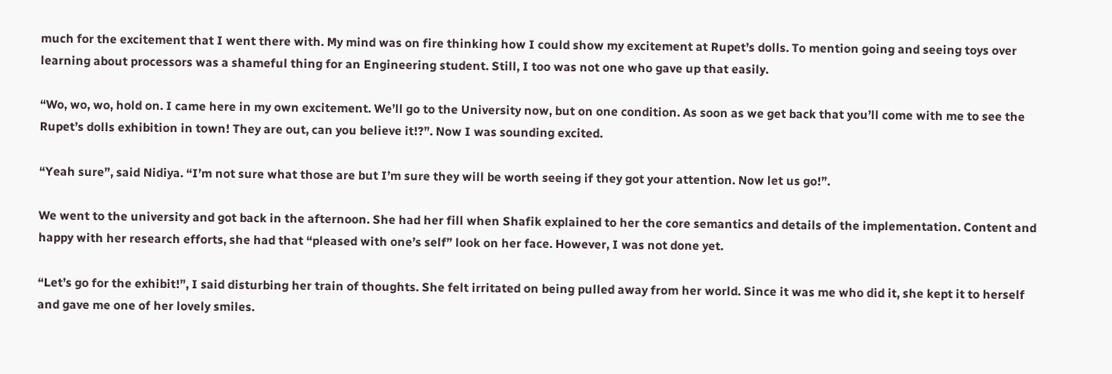much for the excitement that I went there with. My mind was on fire thinking how I could show my excitement at Rupet’s dolls. To mention going and seeing toys over learning about processors was a shameful thing for an Engineering student. Still, I too was not one who gave up that easily.

“Wo, wo, wo, hold on. I came here in my own excitement. We’ll go to the University now, but on one condition. As soon as we get back that you’ll come with me to see the Rupet’s dolls exhibition in town! They are out, can you believe it!?”. Now I was sounding excited.

“Yeah sure”, said Nidiya. “I’m not sure what those are but I’m sure they will be worth seeing if they got your attention. Now let us go!”.

We went to the university and got back in the afternoon. She had her fill when Shafik explained to her the core semantics and details of the implementation. Content and happy with her research efforts, she had that “pleased with one’s self” look on her face. However, I was not done yet.

“Let’s go for the exhibit!”, I said disturbing her train of thoughts. She felt irritated on being pulled away from her world. Since it was me who did it, she kept it to herself and gave me one of her lovely smiles.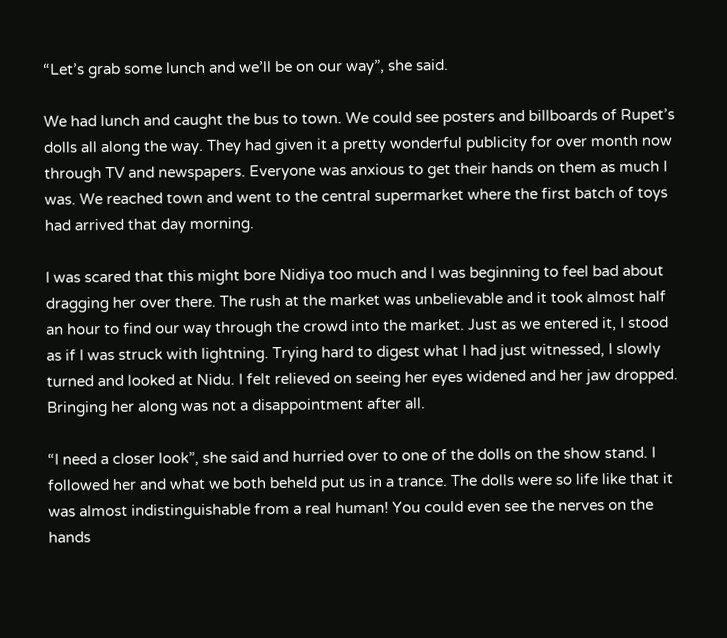“Let’s grab some lunch and we’ll be on our way”, she said.

We had lunch and caught the bus to town. We could see posters and billboards of Rupet’s dolls all along the way. They had given it a pretty wonderful publicity for over month now through TV and newspapers. Everyone was anxious to get their hands on them as much I was. We reached town and went to the central supermarket where the first batch of toys had arrived that day morning.

I was scared that this might bore Nidiya too much and I was beginning to feel bad about dragging her over there. The rush at the market was unbelievable and it took almost half an hour to find our way through the crowd into the market. Just as we entered it, I stood as if I was struck with lightning. Trying hard to digest what I had just witnessed, I slowly turned and looked at Nidu. I felt relieved on seeing her eyes widened and her jaw dropped. Bringing her along was not a disappointment after all.

“I need a closer look”, she said and hurried over to one of the dolls on the show stand. I followed her and what we both beheld put us in a trance. The dolls were so life like that it was almost indistinguishable from a real human! You could even see the nerves on the hands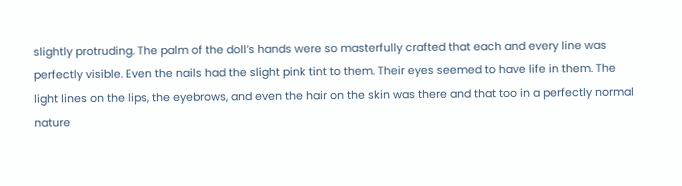slightly protruding. The palm of the doll’s hands were so masterfully crafted that each and every line was perfectly visible. Even the nails had the slight pink tint to them. Their eyes seemed to have life in them. The light lines on the lips, the eyebrows, and even the hair on the skin was there and that too in a perfectly normal nature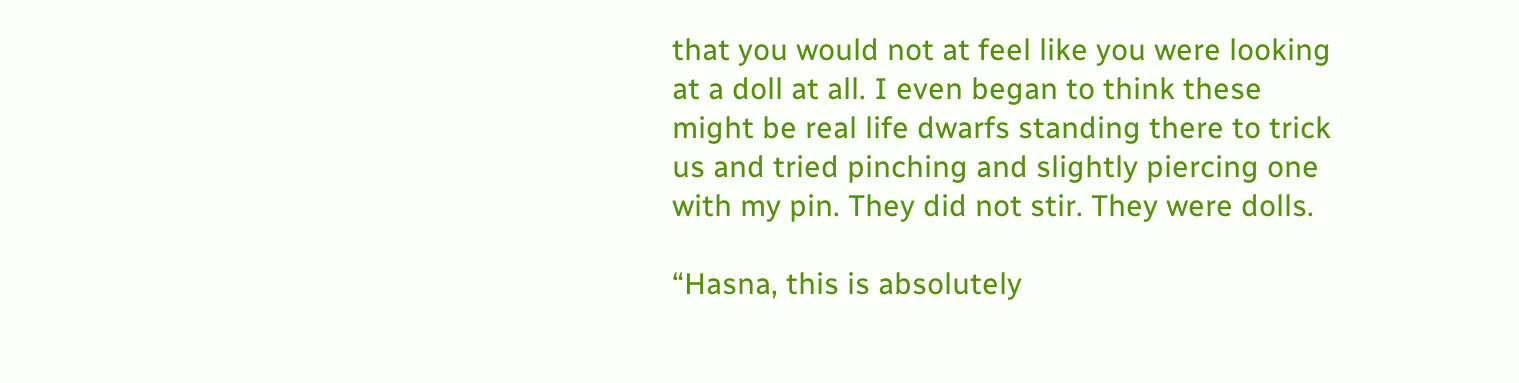that you would not at feel like you were looking at a doll at all. I even began to think these might be real life dwarfs standing there to trick us and tried pinching and slightly piercing one with my pin. They did not stir. They were dolls.

“Hasna, this is absolutely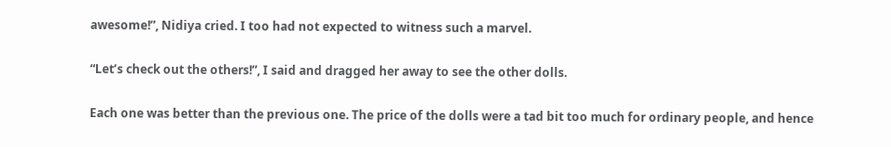awesome!”, Nidiya cried. I too had not expected to witness such a marvel.

“Let’s check out the others!”, I said and dragged her away to see the other dolls.

Each one was better than the previous one. The price of the dolls were a tad bit too much for ordinary people, and hence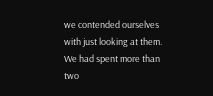we contended ourselves with just looking at them. We had spent more than two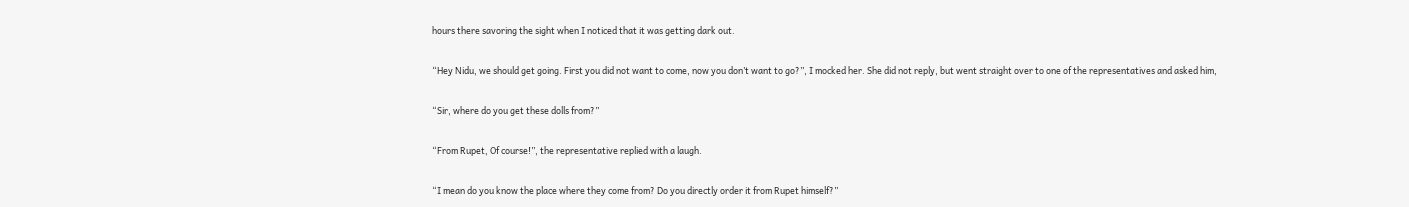hours there savoring the sight when I noticed that it was getting dark out.

“Hey Nidu, we should get going. First you did not want to come, now you don’t want to go?”, I mocked her. She did not reply, but went straight over to one of the representatives and asked him,

“Sir, where do you get these dolls from?”

“From Rupet, Of course!”, the representative replied with a laugh.

“I mean do you know the place where they come from? Do you directly order it from Rupet himself?”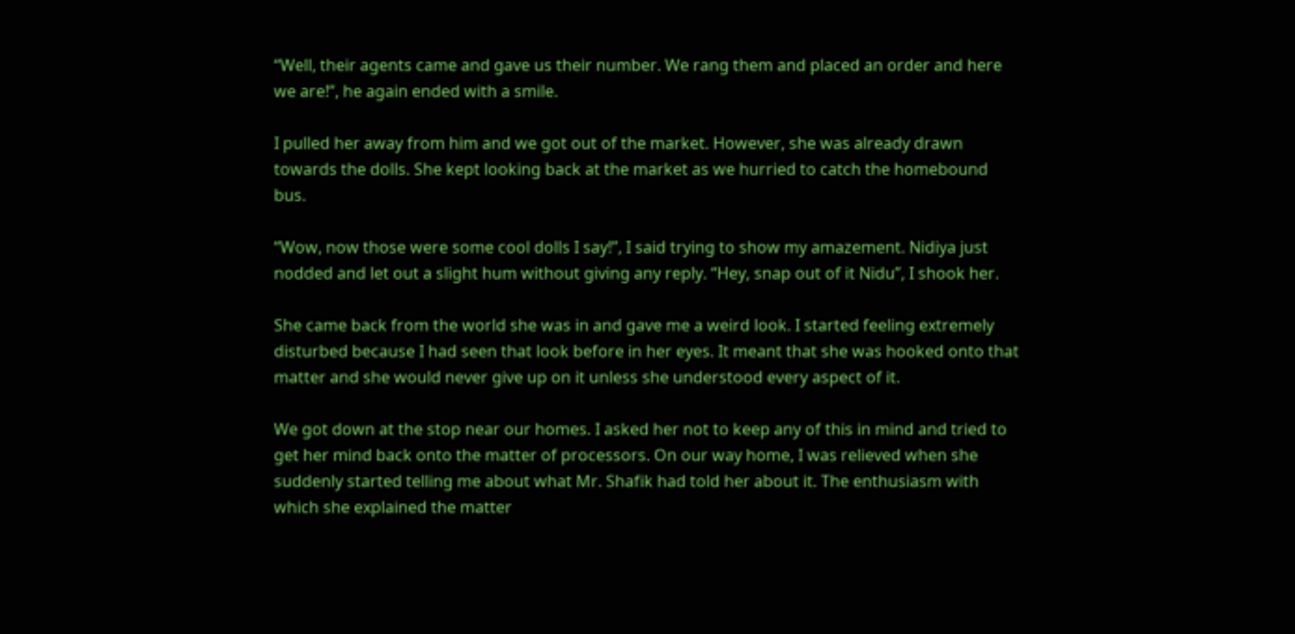“Well, their agents came and gave us their number. We rang them and placed an order and here we are!”, he again ended with a smile.

I pulled her away from him and we got out of the market. However, she was already drawn towards the dolls. She kept looking back at the market as we hurried to catch the homebound bus.

“Wow, now those were some cool dolls I say!”, I said trying to show my amazement. Nidiya just nodded and let out a slight hum without giving any reply. “Hey, snap out of it Nidu”, I shook her.

She came back from the world she was in and gave me a weird look. I started feeling extremely disturbed because I had seen that look before in her eyes. It meant that she was hooked onto that matter and she would never give up on it unless she understood every aspect of it.

We got down at the stop near our homes. I asked her not to keep any of this in mind and tried to get her mind back onto the matter of processors. On our way home, I was relieved when she suddenly started telling me about what Mr. Shafik had told her about it. The enthusiasm with which she explained the matter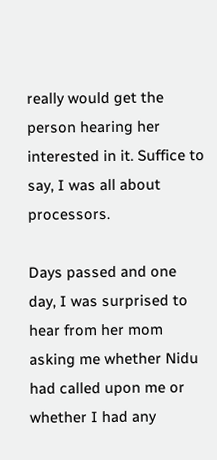really would get the person hearing her interested in it. Suffice to say, I was all about processors.

Days passed and one day, I was surprised to hear from her mom asking me whether Nidu had called upon me or whether I had any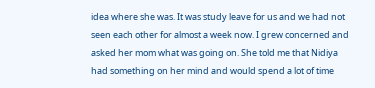idea where she was. It was study leave for us and we had not seen each other for almost a week now. I grew concerned and asked her mom what was going on. She told me that Nidiya had something on her mind and would spend a lot of time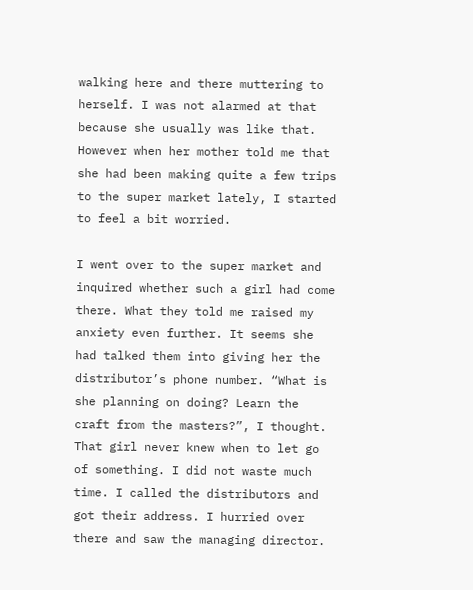walking here and there muttering to herself. I was not alarmed at that because she usually was like that. However when her mother told me that she had been making quite a few trips to the super market lately, I started to feel a bit worried.

I went over to the super market and inquired whether such a girl had come there. What they told me raised my anxiety even further. It seems she had talked them into giving her the distributor’s phone number. “What is she planning on doing? Learn the craft from the masters?”, I thought. That girl never knew when to let go of something. I did not waste much time. I called the distributors and got their address. I hurried over there and saw the managing director.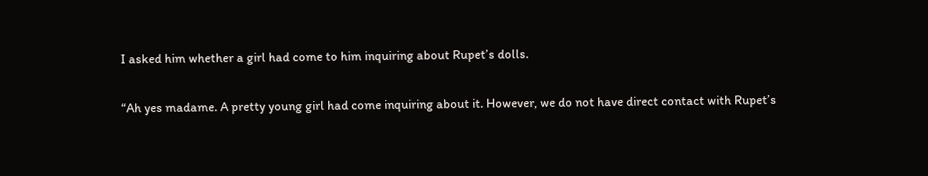I asked him whether a girl had come to him inquiring about Rupet’s dolls.

“Ah yes madame. A pretty young girl had come inquiring about it. However, we do not have direct contact with Rupet’s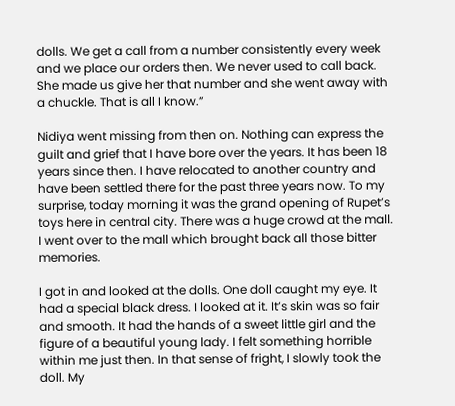dolls. We get a call from a number consistently every week and we place our orders then. We never used to call back. She made us give her that number and she went away with a chuckle. That is all I know.”

Nidiya went missing from then on. Nothing can express the guilt and grief that I have bore over the years. It has been 18 years since then. I have relocated to another country and have been settled there for the past three years now. To my surprise, today morning it was the grand opening of Rupet’s toys here in central city. There was a huge crowd at the mall. I went over to the mall which brought back all those bitter memories.

I got in and looked at the dolls. One doll caught my eye. It had a special black dress. I looked at it. It’s skin was so fair and smooth. It had the hands of a sweet little girl and the figure of a beautiful young lady. I felt something horrible within me just then. In that sense of fright, I slowly took the doll. My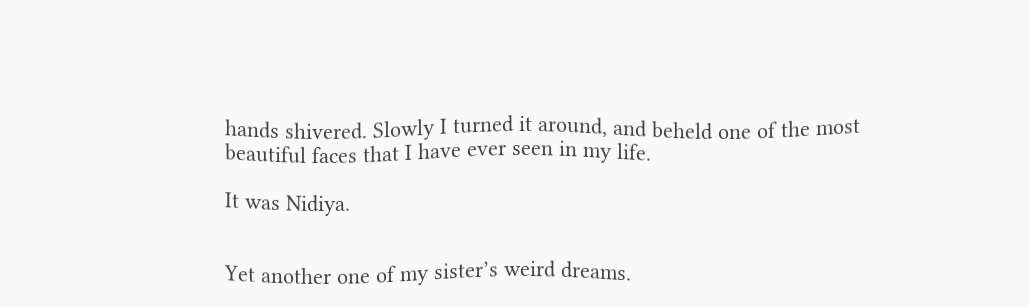hands shivered. Slowly I turned it around, and beheld one of the most beautiful faces that I have ever seen in my life.

It was Nidiya.


Yet another one of my sister’s weird dreams.